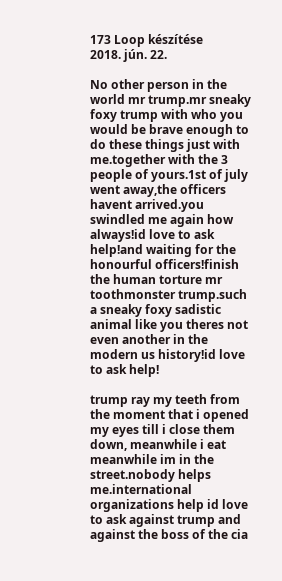173 Loop készítése
2018. jún. 22.

No other person in the world mr trump.mr sneaky foxy trump with who you would be brave enough to do these things just with me.together with the 3 people of yours.1st of july went away,the officers havent arrived.you swindled me again how always!id love to ask help!and waiting for the honourful officers!finish the human torture mr toothmonster trump.such a sneaky foxy sadistic animal like you theres not even another in the modern us history!id love to ask help!

trump ray my teeth from the moment that i opened my eyes till i close them down, meanwhile i eat meanwhile im in the street.nobody helps me.international organizations help id love to ask against trump and against the boss of the cia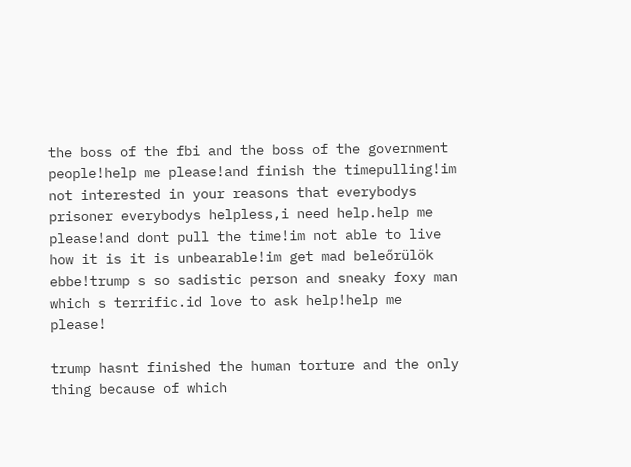the boss of the fbi and the boss of the government people!help me please!and finish the timepulling!im not interested in your reasons that everybodys prisoner everybodys helpless,i need help.help me please!and dont pull the time!im not able to live how it is it is unbearable!im get mad beleőrülök ebbe!trump s so sadistic person and sneaky foxy man which s terrific.id love to ask help!help me please!

trump hasnt finished the human torture and the only thing because of which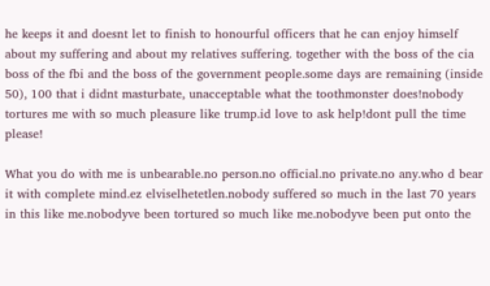he keeps it and doesnt let to finish to honourful officers that he can enjoy himself about my suffering and about my relatives suffering. together with the boss of the cia boss of the fbi and the boss of the government people.some days are remaining (inside 50), 100 that i didnt masturbate, unacceptable what the toothmonster does!nobody tortures me with so much pleasure like trump.id love to ask help!dont pull the time please!

What you do with me is unbearable.no person.no official.no private.no any.who d bear it with complete mind.ez elviselhetetlen.nobody suffered so much in the last 70 years in this like me.nobodyve been tortured so much like me.nobodyve been put onto the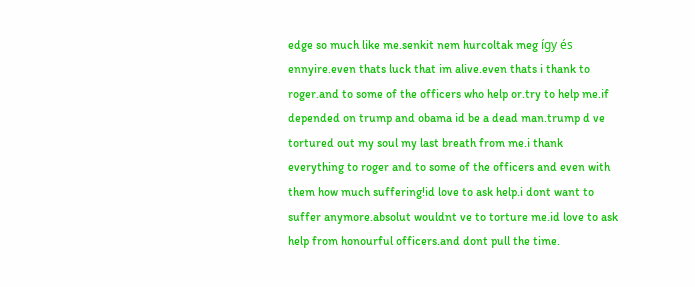edge so much like me.senkit nem hurcoltak meg így és ennyire.even thats luck that im alive.even thats i thank to roger.and to some of the officers who help or.try to help me.if depended on trump and obama id be a dead man.trump d ve tortured out my soul my last breath from me.i thank everything to roger and to some of the officers and even with them how much suffering!id love to ask help.i dont want to suffer anymore.absolut wouldnt ve to torture me.id love to ask help from honourful officers.and dont pull the time.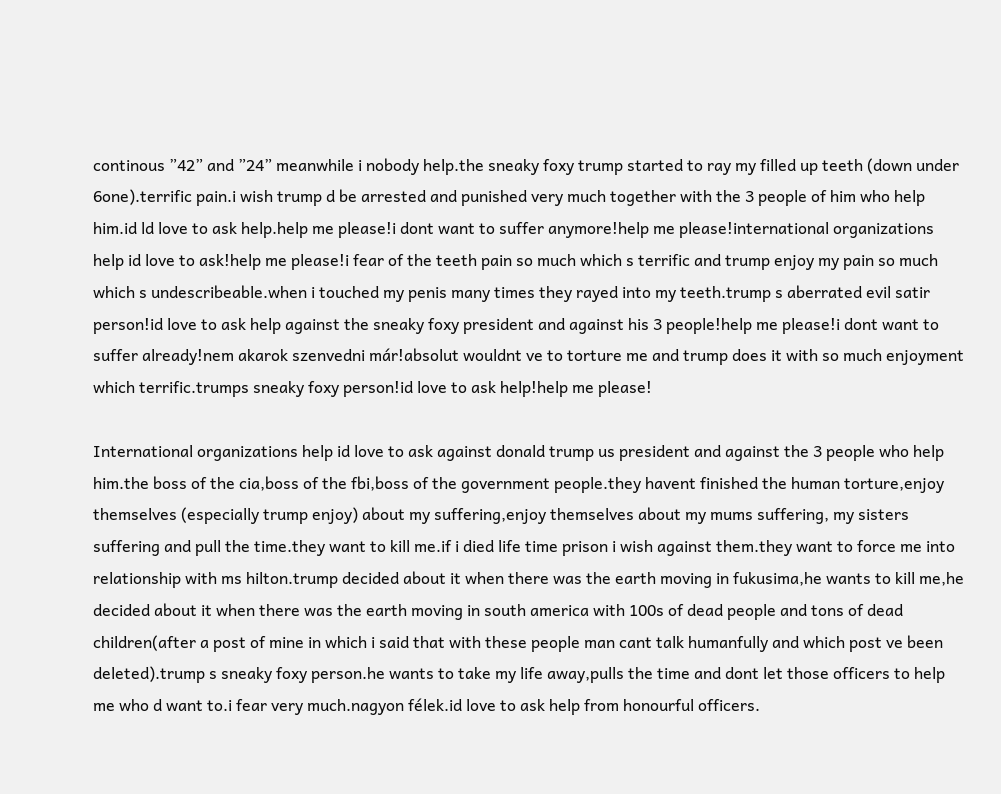continous ”42” and ”24” meanwhile i nobody help.the sneaky foxy trump started to ray my filled up teeth (down under 6one).terrific pain.i wish trump d be arrested and punished very much together with the 3 people of him who help him.id ld love to ask help.help me please!i dont want to suffer anymore!help me please!international organizations help id love to ask!help me please!i fear of the teeth pain so much which s terrific and trump enjoy my pain so much which s undescribeable.when i touched my penis many times they rayed into my teeth.trump s aberrated evil satir person!id love to ask help against the sneaky foxy president and against his 3 people!help me please!i dont want to suffer already!nem akarok szenvedni már!absolut wouldnt ve to torture me and trump does it with so much enjoyment which terrific.trumps sneaky foxy person!id love to ask help!help me please!

International organizations help id love to ask against donald trump us president and against the 3 people who help him.the boss of the cia,boss of the fbi,boss of the government people.they havent finished the human torture,enjoy themselves (especially trump enjoy) about my suffering,enjoy themselves about my mums suffering, my sisters suffering and pull the time.they want to kill me.if i died life time prison i wish against them.they want to force me into relationship with ms hilton.trump decided about it when there was the earth moving in fukusima,he wants to kill me,he decided about it when there was the earth moving in south america with 100s of dead people and tons of dead children(after a post of mine in which i said that with these people man cant talk humanfully and which post ve been deleted).trump s sneaky foxy person.he wants to take my life away,pulls the time and dont let those officers to help me who d want to.i fear very much.nagyon félek.id love to ask help from honourful officers.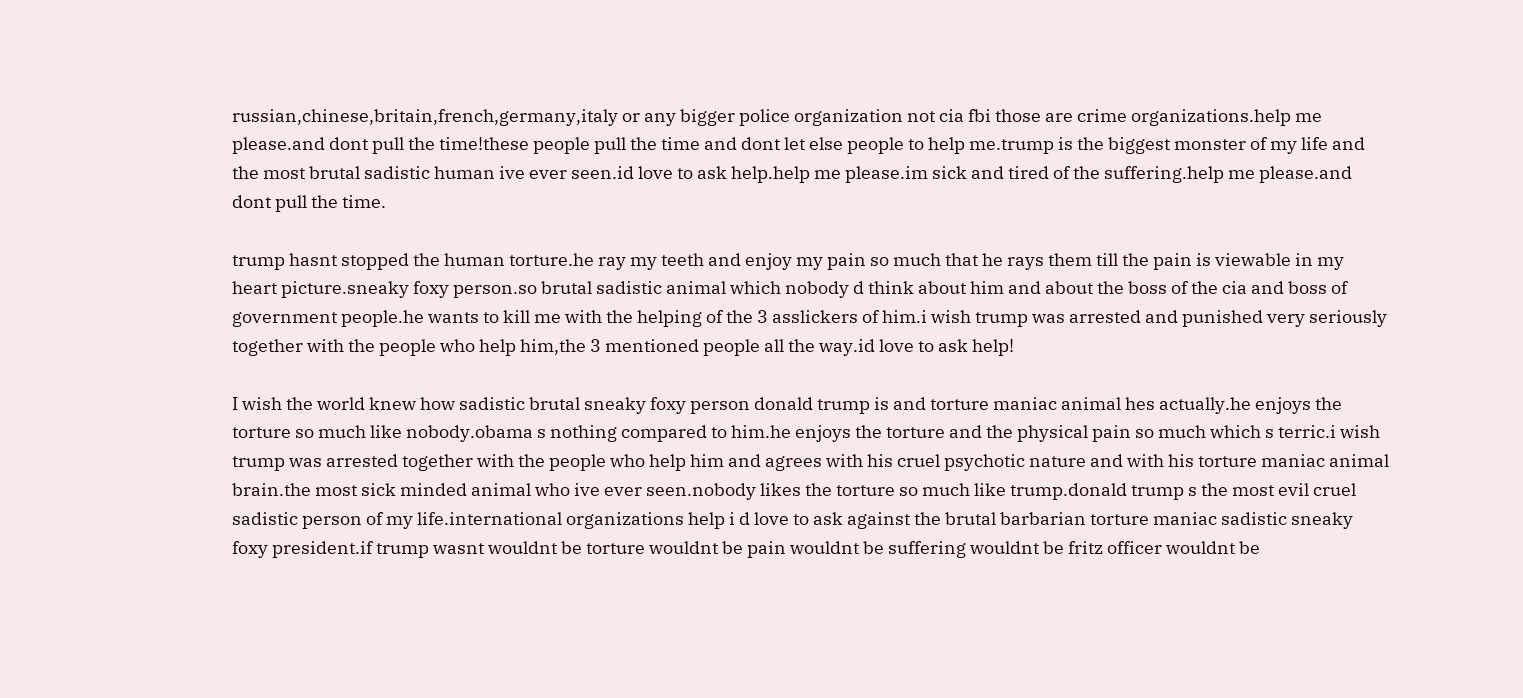russian,chinese,britain,french,germany,italy or any bigger police organization not cia fbi those are crime organizations.help me please.and dont pull the time!these people pull the time and dont let else people to help me.trump is the biggest monster of my life and the most brutal sadistic human ive ever seen.id love to ask help.help me please.im sick and tired of the suffering.help me please.and dont pull the time.

trump hasnt stopped the human torture.he ray my teeth and enjoy my pain so much that he rays them till the pain is viewable in my heart picture.sneaky foxy person.so brutal sadistic animal which nobody d think about him and about the boss of the cia and boss of government people.he wants to kill me with the helping of the 3 asslickers of him.i wish trump was arrested and punished very seriously together with the people who help him,the 3 mentioned people all the way.id love to ask help!

I wish the world knew how sadistic brutal sneaky foxy person donald trump is and torture maniac animal hes actually.he enjoys the torture so much like nobody.obama s nothing compared to him.he enjoys the torture and the physical pain so much which s terric.i wish trump was arrested together with the people who help him and agrees with his cruel psychotic nature and with his torture maniac animal brain.the most sick minded animal who ive ever seen.nobody likes the torture so much like trump.donald trump s the most evil cruel sadistic person of my life.international organizations help i d love to ask against the brutal barbarian torture maniac sadistic sneaky foxy president.if trump wasnt wouldnt be torture wouldnt be pain wouldnt be suffering wouldnt be fritz officer wouldnt be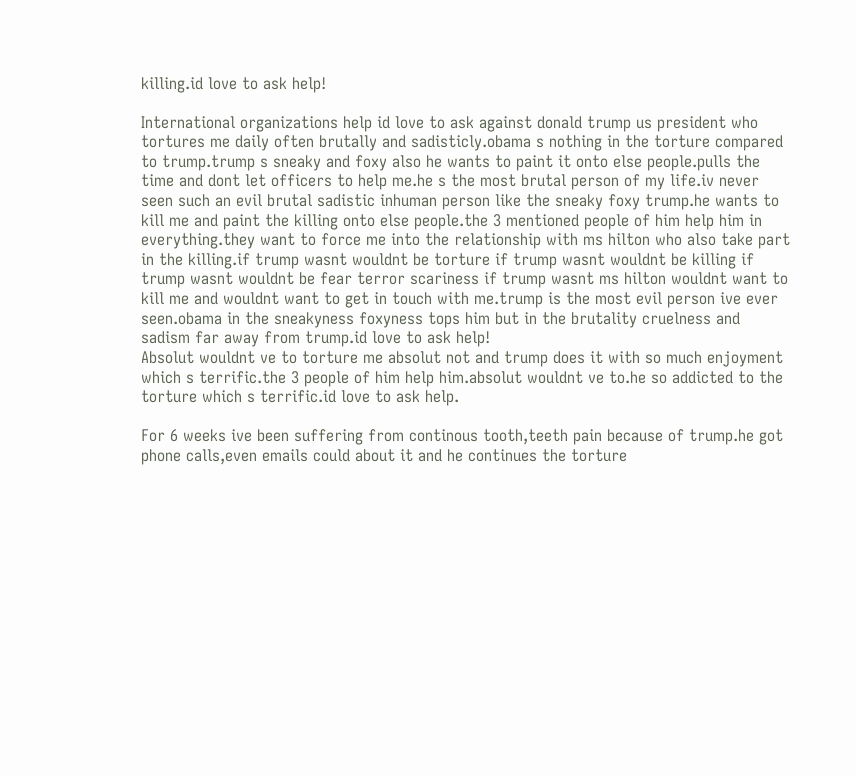killing.id love to ask help!

International organizations help id love to ask against donald trump us president who tortures me daily often brutally and sadisticly.obama s nothing in the torture compared to trump.trump s sneaky and foxy also he wants to paint it onto else people.pulls the time and dont let officers to help me.he s the most brutal person of my life.iv never seen such an evil brutal sadistic inhuman person like the sneaky foxy trump.he wants to kill me and paint the killing onto else people.the 3 mentioned people of him help him in everything.they want to force me into the relationship with ms hilton who also take part in the killing.if trump wasnt wouldnt be torture if trump wasnt wouldnt be killing if trump wasnt wouldnt be fear terror scariness if trump wasnt ms hilton wouldnt want to kill me and wouldnt want to get in touch with me.trump is the most evil person ive ever seen.obama in the sneakyness foxyness tops him but in the brutality cruelness and sadism far away from trump.id love to ask help!
Absolut wouldnt ve to torture me absolut not and trump does it with so much enjoyment which s terrific.the 3 people of him help him.absolut wouldnt ve to.he so addicted to the torture which s terrific.id love to ask help.

For 6 weeks ive been suffering from continous tooth,teeth pain because of trump.he got phone calls,even emails could about it and he continues the torture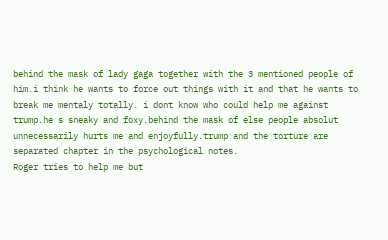behind the mask of lady gaga together with the 3 mentioned people of him.i think he wants to force out things with it and that he wants to break me mentaly totally. i dont know who could help me against trump.he s sneaky and foxy.behind the mask of else people absolut unnecessarily hurts me and enjoyfully.trump and the torture are separated chapter in the psychological notes.
Roger tries to help me but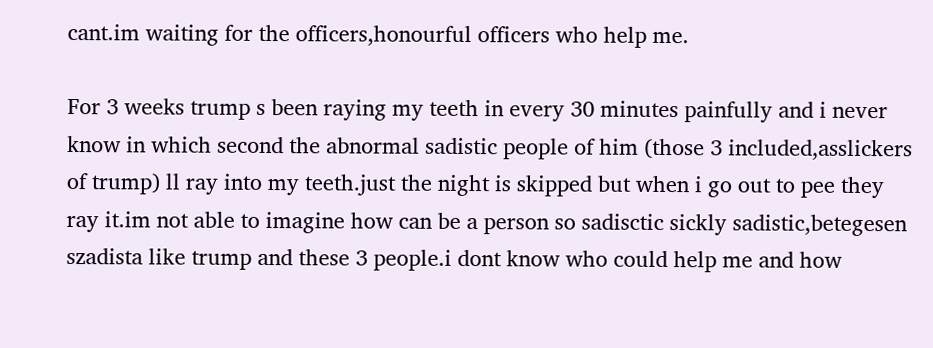cant.im waiting for the officers,honourful officers who help me.

For 3 weeks trump s been raying my teeth in every 30 minutes painfully and i never know in which second the abnormal sadistic people of him (those 3 included,asslickers of trump) ll ray into my teeth.just the night is skipped but when i go out to pee they ray it.im not able to imagine how can be a person so sadisctic sickly sadistic,betegesen szadista like trump and these 3 people.i dont know who could help me and how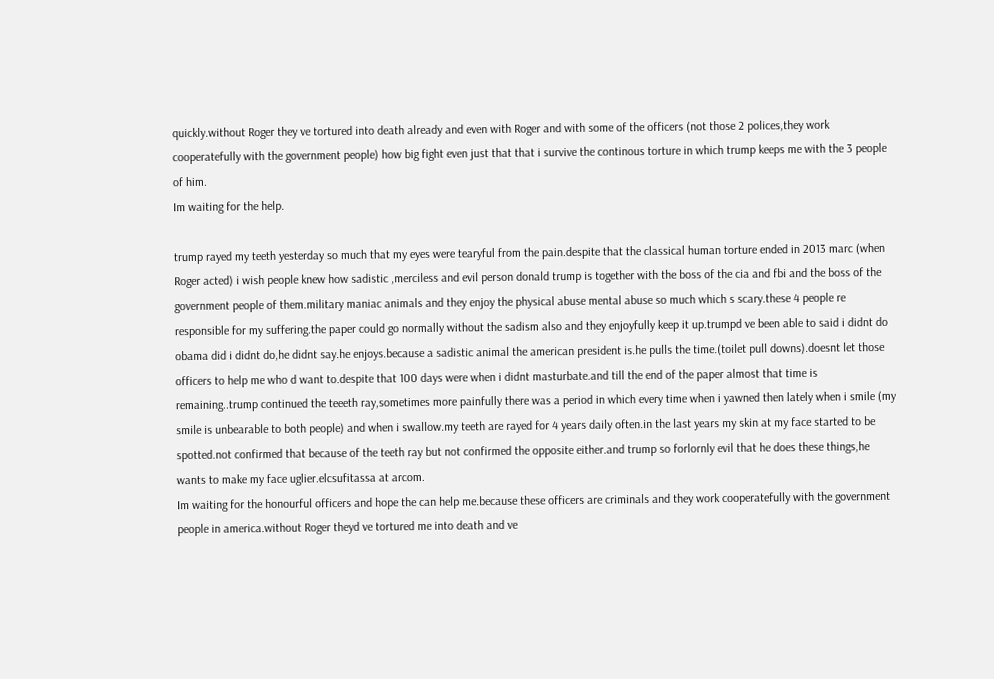quickly.without Roger they ve tortured into death already and even with Roger and with some of the officers (not those 2 polices,they work cooperatefully with the government people) how big fight even just that that i survive the continous torture in which trump keeps me with the 3 people of him.
Im waiting for the help.

trump rayed my teeth yesterday so much that my eyes were tearyful from the pain.despite that the classical human torture ended in 2013 marc (when Roger acted) i wish people knew how sadistic ,merciless and evil person donald trump is together with the boss of the cia and fbi and the boss of the government people of them.military maniac animals and they enjoy the physical abuse mental abuse so much which s scary.these 4 people re responsible for my suffering.the paper could go normally without the sadism also and they enjoyfully keep it up.trumpd ve been able to said i didnt do obama did i didnt do,he didnt say.he enjoys.because a sadistic animal the american president is.he pulls the time.(toilet pull downs).doesnt let those officers to help me who d want to.despite that 100 days were when i didnt masturbate.and till the end of the paper almost that time is remaining..trump continued the teeeth ray,sometimes more painfully there was a period in which every time when i yawned then lately when i smile (my smile is unbearable to both people) and when i swallow.my teeth are rayed for 4 years daily often.in the last years my skin at my face started to be spotted.not confirmed that because of the teeth ray but not confirmed the opposite either.and trump so forlornly evil that he does these things,he wants to make my face uglier.elcsufitassa at arcom.
Im waiting for the honourful officers and hope the can help me.because these officers are criminals and they work cooperatefully with the government people in america.without Roger theyd ve tortured me into death and ve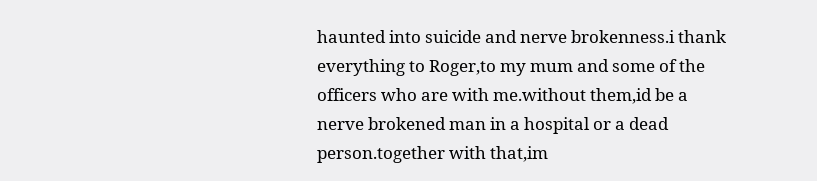haunted into suicide and nerve brokenness.i thank everything to Roger,to my mum and some of the officers who are with me.without them,id be a nerve brokened man in a hospital or a dead person.together with that,im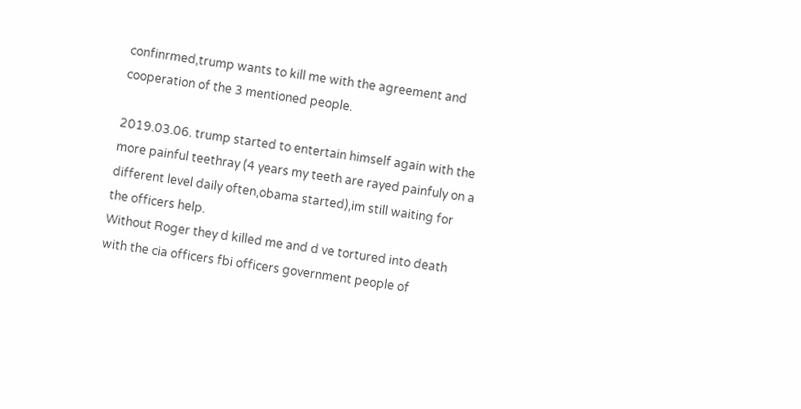confinrmed,trump wants to kill me with the agreement and cooperation of the 3 mentioned people.

2019.03.06. trump started to entertain himself again with the more painful teethray (4 years my teeth are rayed painfuly on a different level daily often,obama started),im still waiting for the officers help.
Without Roger they d killed me and d ve tortured into death with the cia officers fbi officers government people of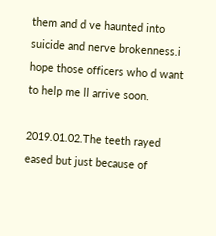them and d ve haunted into suicide and nerve brokenness.i hope those officers who d want to help me ll arrive soon.

2019.01.02.The teeth rayed eased but just because of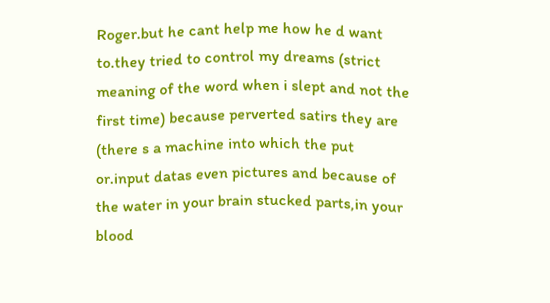Roger.but he cant help me how he d want to.they tried to control my dreams (strict meaning of the word when i slept and not the first time) because perverted satirs they are (there s a machine into which the put or.input datas even pictures and because of the water in your brain stucked parts,in your blood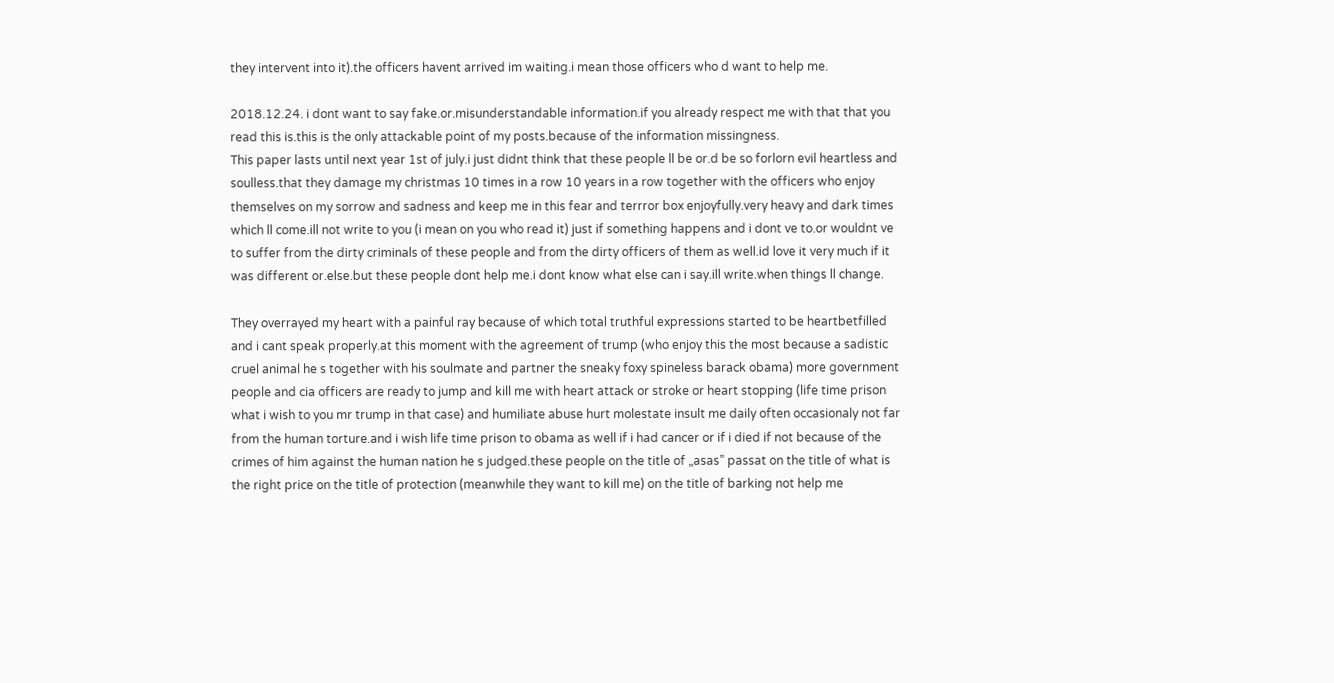they intervent into it).the officers havent arrived im waiting.i mean those officers who d want to help me.

2018.12.24. i dont want to say fake.or.misunderstandable information.if you already respect me with that that you read this is.this is the only attackable point of my posts.because of the information missingness.
This paper lasts until next year 1st of july.i just didnt think that these people ll be or.d be so forlorn evil heartless and soulless.that they damage my christmas 10 times in a row 10 years in a row together with the officers who enjoy themselves on my sorrow and sadness and keep me in this fear and terrror box enjoyfully.very heavy and dark times which ll come.ill not write to you (i mean on you who read it) just if something happens and i dont ve to.or wouldnt ve to suffer from the dirty criminals of these people and from the dirty officers of them as well.id love it very much if it was different or.else.but these people dont help me.i dont know what else can i say.ill write.when things ll change.

They overrayed my heart with a painful ray because of which total truthful expressions started to be heartbetfilled and i cant speak properly.at this moment with the agreement of trump (who enjoy this the most because a sadistic cruel animal he s together with his soulmate and partner the sneaky foxy spineless barack obama) more government people and cia officers are ready to jump and kill me with heart attack or stroke or heart stopping (life time prison what i wish to you mr trump in that case) and humiliate abuse hurt molestate insult me daily often occasionaly not far from the human torture.and i wish life time prison to obama as well if i had cancer or if i died if not because of the crimes of him against the human nation he s judged.these people on the title of „asas” passat on the title of what is the right price on the title of protection (meanwhile they want to kill me) on the title of barking not help me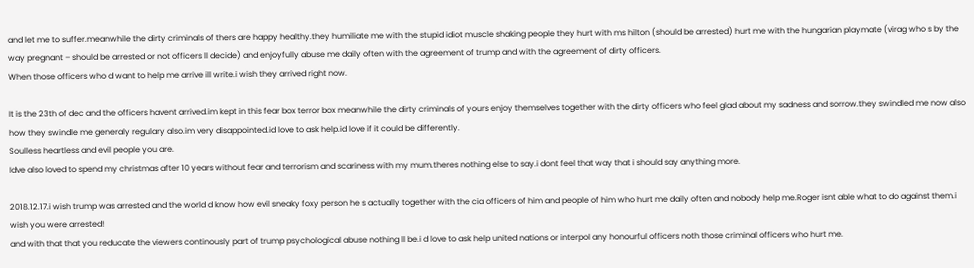and let me to suffer.meanwhile the dirty criminals of thers are happy healthy.they humiliate me with the stupid idiot muscle shaking people they hurt with ms hilton (should be arrested) hurt me with the hungarian playmate (virag who s by the way pregnant – should be arrested or not officers ll decide) and enjoyfully abuse me daily often with the agreement of trump and with the agreement of dirty officers.
When those officers who d want to help me arrive ill write.i wish they arrived right now.

It is the 23th of dec and the officers havent arrived.im kept in this fear box terror box meanwhile the dirty criminals of yours enjoy themselves together with the dirty officers who feel glad about my sadness and sorrow.they swindled me now also how they swindle me generaly regulary also.im very disappointed.id love to ask help.id love if it could be differently.
Soulless heartless and evil people you are.
Idve also loved to spend my christmas after 10 years without fear and terrorism and scariness with my mum.theres nothing else to say.i dont feel that way that i should say anything more.

2018.12.17.i wish trump was arrested and the world d know how evil sneaky foxy person he s actually together with the cia officers of him and people of him who hurt me daily often and nobody help me.Roger isnt able what to do against them.i wish you were arrested!
and with that that you reducate the viewers continously part of trump psychological abuse nothing ll be.i d love to ask help united nations or interpol any honourful officers noth those criminal officers who hurt me.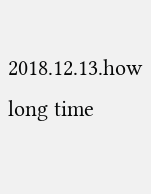2018.12.13.how long time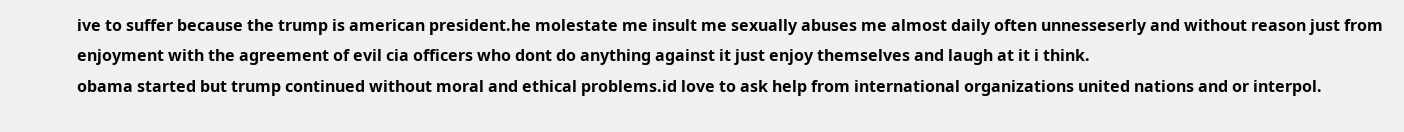ive to suffer because the trump is american president.he molestate me insult me sexually abuses me almost daily often unnesseserly and without reason just from enjoyment with the agreement of evil cia officers who dont do anything against it just enjoy themselves and laugh at it i think.
obama started but trump continued without moral and ethical problems.id love to ask help from international organizations united nations and or interpol.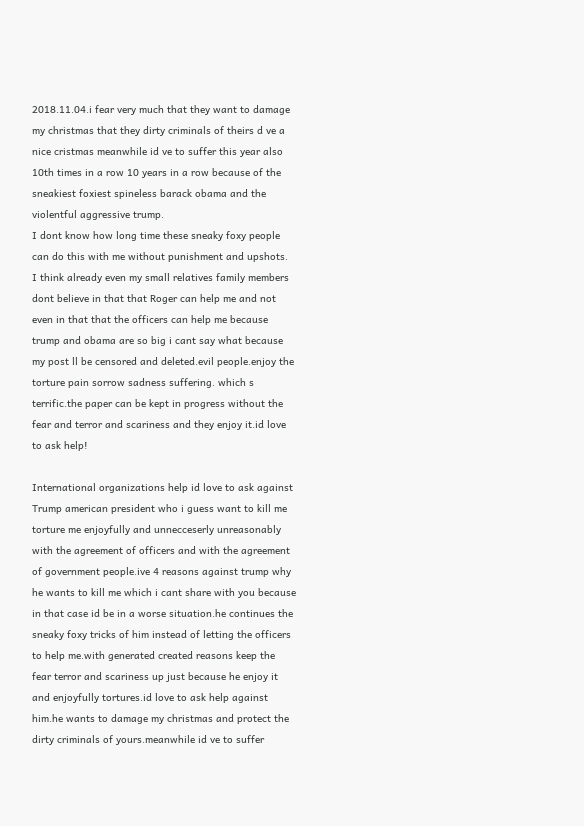2018.11.04.i fear very much that they want to damage my christmas that they dirty criminals of theirs d ve a nice cristmas meanwhile id ve to suffer this year also 10th times in a row 10 years in a row because of the sneakiest foxiest spineless barack obama and the violentful aggressive trump.
I dont know how long time these sneaky foxy people can do this with me without punishment and upshots.
I think already even my small relatives family members dont believe in that that Roger can help me and not even in that that the officers can help me because trump and obama are so big i cant say what because my post ll be censored and deleted.evil people.enjoy the torture pain sorrow sadness suffering. which s terrific.the paper can be kept in progress without the fear and terror and scariness and they enjoy it.id love to ask help!

International organizations help id love to ask against Trump american president who i guess want to kill me torture me enjoyfully and unnecceserly unreasonably with the agreement of officers and with the agreement of government people.ive 4 reasons against trump why he wants to kill me which i cant share with you because in that case id be in a worse situation.he continues the sneaky foxy tricks of him instead of letting the officers to help me.with generated created reasons keep the fear terror and scariness up just because he enjoy it and enjoyfully tortures.id love to ask help against him.he wants to damage my christmas and protect the dirty criminals of yours.meanwhile id ve to suffer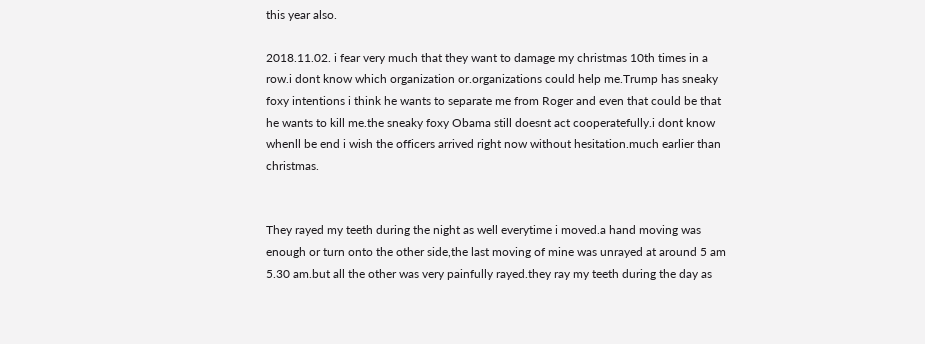this year also.

2018.11.02. i fear very much that they want to damage my christmas 10th times in a row.i dont know which organization or.organizations could help me.Trump has sneaky foxy intentions i think he wants to separate me from Roger and even that could be that he wants to kill me.the sneaky foxy Obama still doesnt act cooperatefully.i dont know whenll be end i wish the officers arrived right now without hesitation.much earlier than christmas.


They rayed my teeth during the night as well everytime i moved.a hand moving was enough or turn onto the other side,the last moving of mine was unrayed at around 5 am 5.30 am.but all the other was very painfully rayed.they ray my teeth during the day as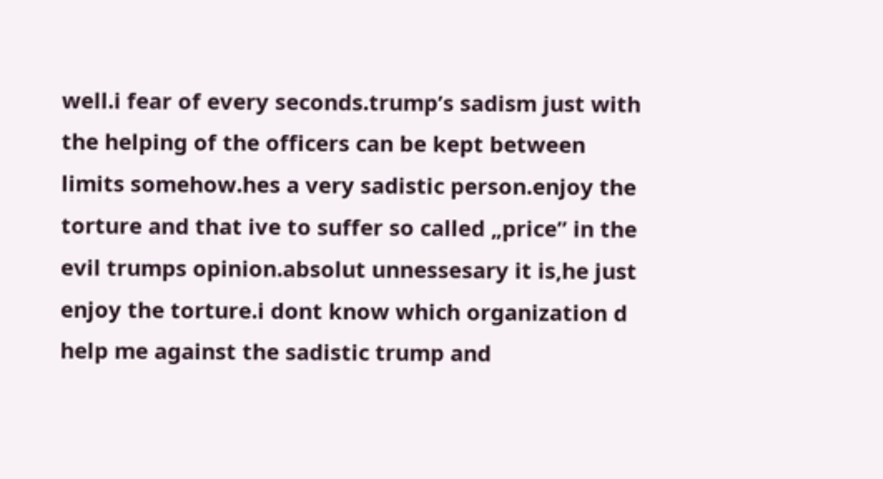well.i fear of every seconds.trump’s sadism just with the helping of the officers can be kept between limits somehow.hes a very sadistic person.enjoy the torture and that ive to suffer so called „price” in the evil trumps opinion.absolut unnessesary it is,he just enjoy the torture.i dont know which organization d help me against the sadistic trump and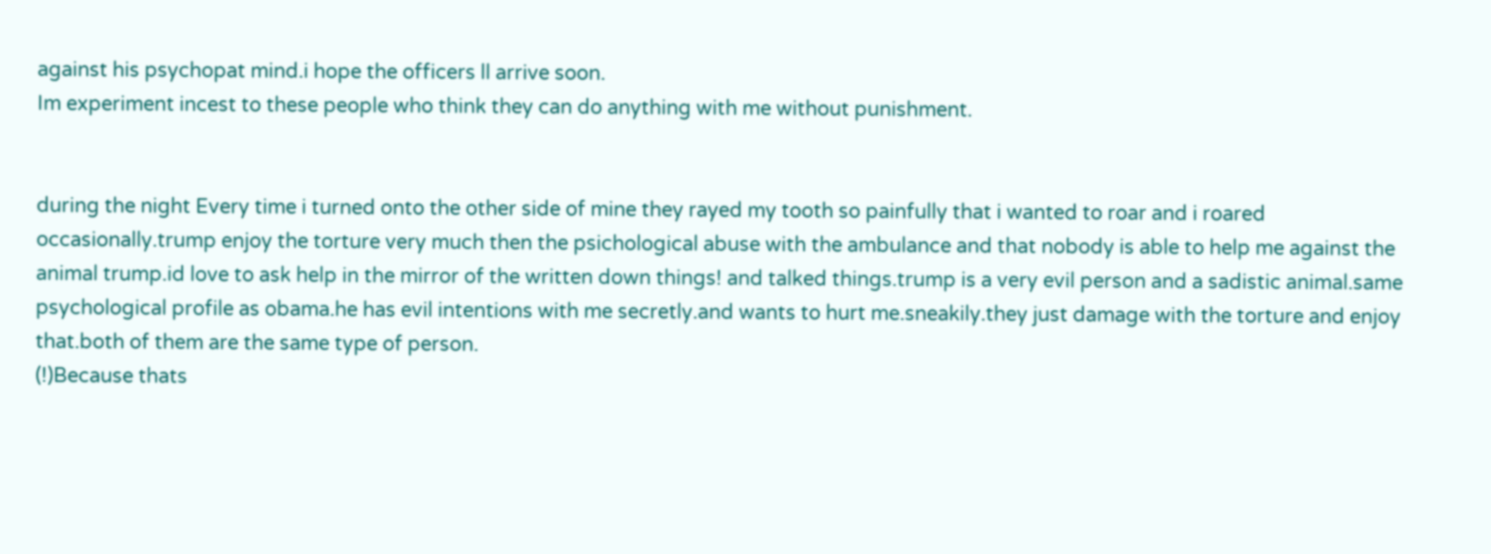against his psychopat mind.i hope the officers ll arrive soon.
Im experiment incest to these people who think they can do anything with me without punishment.


during the night Every time i turned onto the other side of mine they rayed my tooth so painfully that i wanted to roar and i roared occasionally.trump enjoy the torture very much then the psichological abuse with the ambulance and that nobody is able to help me against the animal trump.id love to ask help in the mirror of the written down things! and talked things.trump is a very evil person and a sadistic animal.same psychological profile as obama.he has evil intentions with me secretly.and wants to hurt me.sneakily.they just damage with the torture and enjoy that.both of them are the same type of person.
(!)Because thats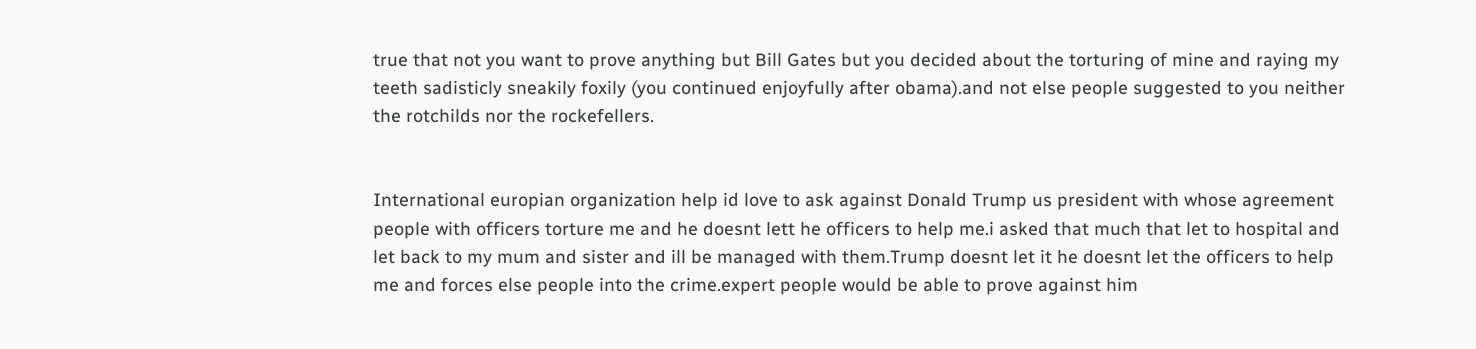true that not you want to prove anything but Bill Gates but you decided about the torturing of mine and raying my teeth sadisticly sneakily foxily (you continued enjoyfully after obama).and not else people suggested to you neither the rotchilds nor the rockefellers.


International europian organization help id love to ask against Donald Trump us president with whose agreement people with officers torture me and he doesnt lett he officers to help me.i asked that much that let to hospital and let back to my mum and sister and ill be managed with them.Trump doesnt let it he doesnt let the officers to help me and forces else people into the crime.expert people would be able to prove against him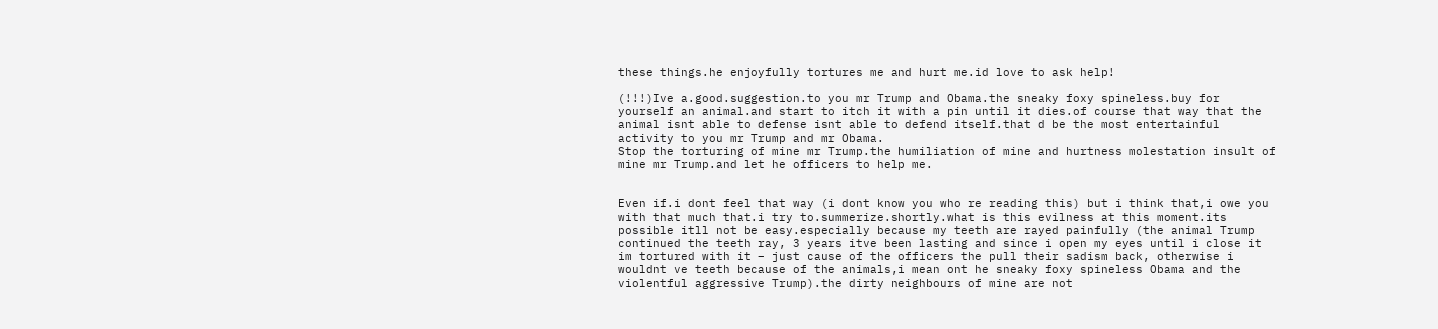these things.he enjoyfully tortures me and hurt me.id love to ask help!

(!!!)Ive a.good.suggestion.to you mr Trump and Obama.the sneaky foxy spineless.buy for yourself an animal.and start to itch it with a pin until it dies.of course that way that the animal isnt able to defense isnt able to defend itself.that d be the most entertainful activity to you mr Trump and mr Obama.
Stop the torturing of mine mr Trump.the humiliation of mine and hurtness molestation insult of mine mr Trump.and let he officers to help me.


Even if.i dont feel that way (i dont know you who re reading this) but i think that,i owe you with that much that.i try to.summerize.shortly.what is this evilness at this moment.its possible itll not be easy.especially because my teeth are rayed painfully (the animal Trump continued the teeth ray, 3 years itve been lasting and since i open my eyes until i close it im tortured with it – just cause of the officers the pull their sadism back, otherwise i wouldnt ve teeth because of the animals,i mean ont he sneaky foxy spineless Obama and the violentful aggressive Trump).the dirty neighbours of mine are not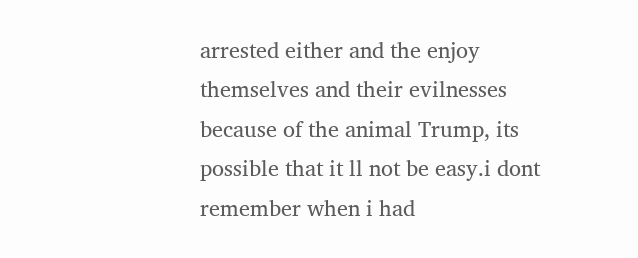arrested either and the enjoy themselves and their evilnesses because of the animal Trump, its possible that it ll not be easy.i dont remember when i had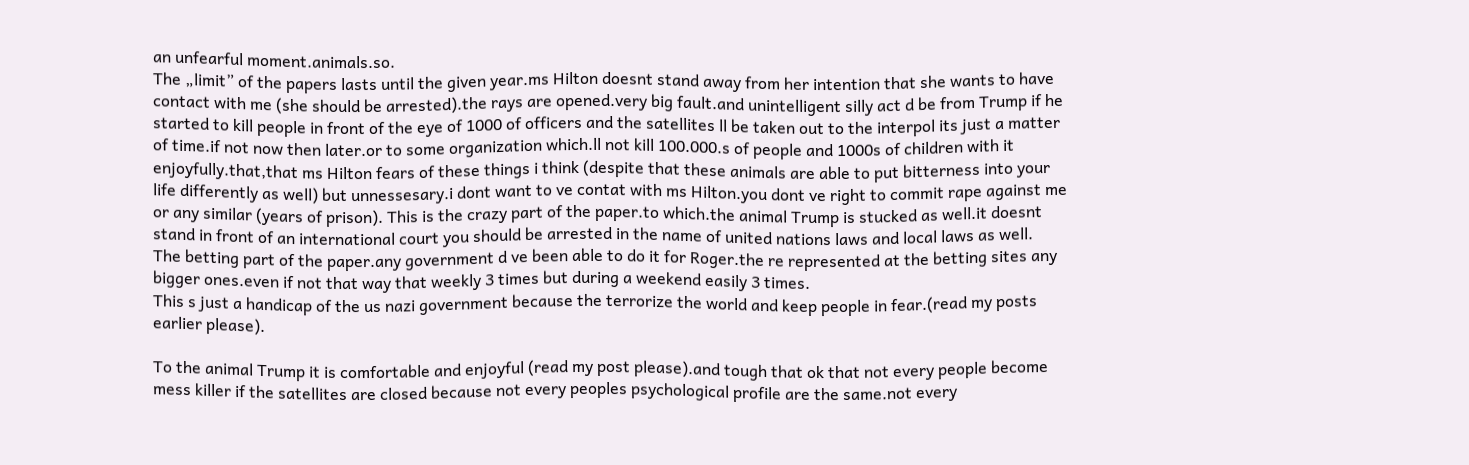an unfearful moment.animals.so.
The „limit” of the papers lasts until the given year.ms Hilton doesnt stand away from her intention that she wants to have contact with me (she should be arrested).the rays are opened.very big fault.and unintelligent silly act d be from Trump if he started to kill people in front of the eye of 1000 of officers and the satellites ll be taken out to the interpol its just a matter of time.if not now then later.or to some organization which.ll not kill 100.000.s of people and 1000s of children with it enjoyfully.that,that ms Hilton fears of these things i think (despite that these animals are able to put bitterness into your life differently as well) but unnessesary.i dont want to ve contat with ms Hilton.you dont ve right to commit rape against me or any similar (years of prison). This is the crazy part of the paper.to which.the animal Trump is stucked as well.it doesnt stand in front of an international court you should be arrested in the name of united nations laws and local laws as well.
The betting part of the paper.any government d ve been able to do it for Roger.the re represented at the betting sites any bigger ones.even if not that way that weekly 3 times but during a weekend easily 3 times.
This s just a handicap of the us nazi government because the terrorize the world and keep people in fear.(read my posts earlier please).

To the animal Trump it is comfortable and enjoyful (read my post please).and tough that ok that not every people become mess killer if the satellites are closed because not every peoples psychological profile are the same.not every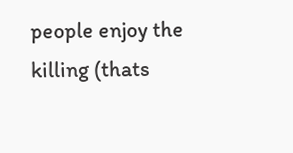people enjoy the killing (thats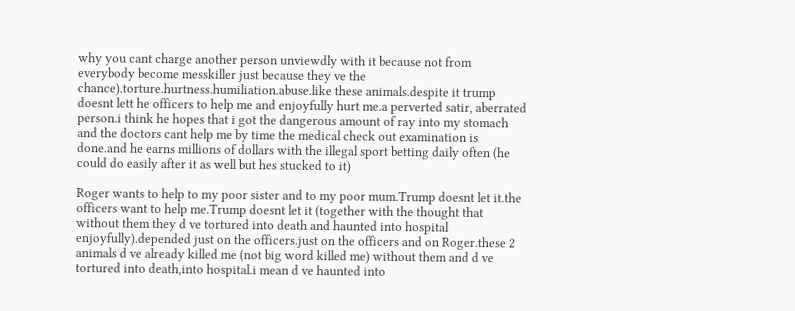why you cant charge another person unviewdly with it because not from everybody become messkiller just because they ve the chance).torture.hurtness.humiliation.abuse.like these animals.despite it trump doesnt lett he officers to help me and enjoyfully hurt me.a perverted satir, aberrated person.i think he hopes that i got the dangerous amount of ray into my stomach and the doctors cant help me by time the medical check out examination is done.and he earns millions of dollars with the illegal sport betting daily often (he could do easily after it as well but hes stucked to it)

Roger wants to help to my poor sister and to my poor mum.Trump doesnt let it.the officers want to help me.Trump doesnt let it (together with the thought that without them they d ve tortured into death and haunted into hospital enjoyfully).depended just on the officers.just on the officers and on Roger.these 2 animals d ve already killed me (not big word killed me) without them and d ve tortured into death,into hospital.i mean d ve haunted into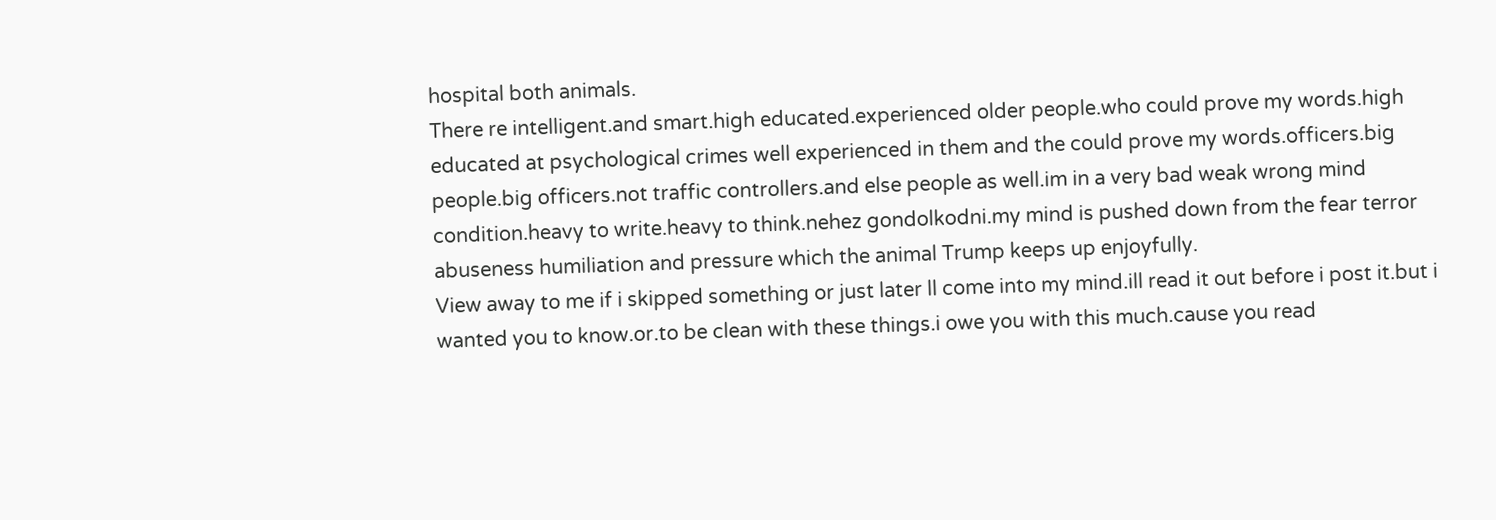hospital both animals.
There re intelligent.and smart.high educated.experienced older people.who could prove my words.high educated at psychological crimes well experienced in them and the could prove my words.officers.big people.big officers.not traffic controllers.and else people as well.im in a very bad weak wrong mind condition.heavy to write.heavy to think.nehez gondolkodni.my mind is pushed down from the fear terror abuseness humiliation and pressure which the animal Trump keeps up enjoyfully.
View away to me if i skipped something or just later ll come into my mind.ill read it out before i post it.but i wanted you to know.or.to be clean with these things.i owe you with this much.cause you read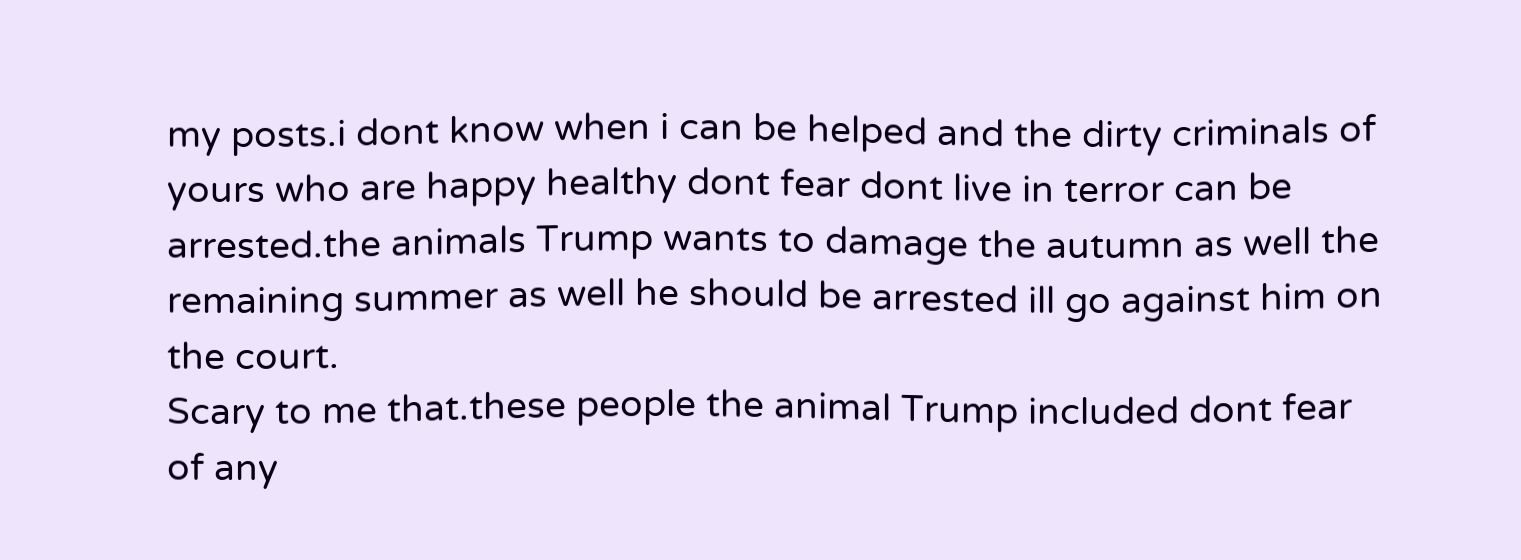my posts.i dont know when i can be helped and the dirty criminals of yours who are happy healthy dont fear dont live in terror can be arrested.the animals Trump wants to damage the autumn as well the remaining summer as well he should be arrested ill go against him on the court.
Scary to me that.these people the animal Trump included dont fear of any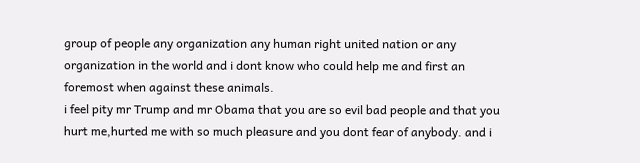group of people any organization any human right united nation or any organization in the world and i dont know who could help me and first an foremost when against these animals.
i feel pity mr Trump and mr Obama that you are so evil bad people and that you hurt me,hurted me with so much pleasure and you dont fear of anybody. and i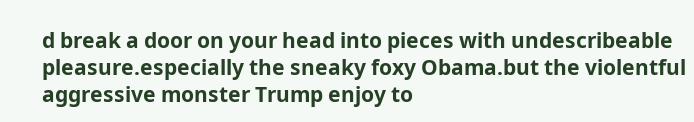d break a door on your head into pieces with undescribeable pleasure.especially the sneaky foxy Obama.but the violentful aggressive monster Trump enjoy to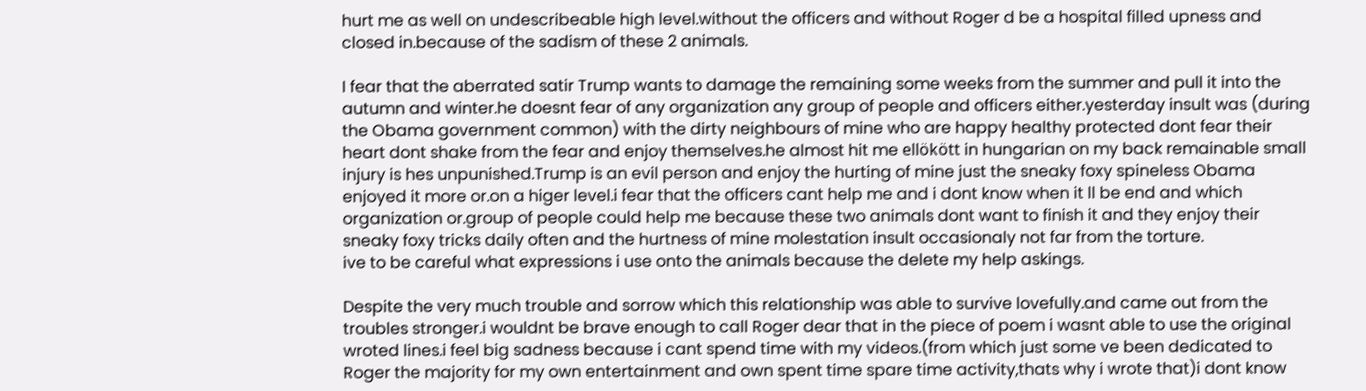hurt me as well on undescribeable high level.without the officers and without Roger d be a hospital filled upness and closed in.because of the sadism of these 2 animals.

I fear that the aberrated satir Trump wants to damage the remaining some weeks from the summer and pull it into the autumn and winter.he doesnt fear of any organization any group of people and officers either.yesterday insult was (during the Obama government common) with the dirty neighbours of mine who are happy healthy protected dont fear their heart dont shake from the fear and enjoy themselves.he almost hit me ellökött in hungarian on my back remainable small injury is hes unpunished.Trump is an evil person and enjoy the hurting of mine just the sneaky foxy spineless Obama enjoyed it more or.on a higer level.i fear that the officers cant help me and i dont know when it ll be end and which organization or.group of people could help me because these two animals dont want to finish it and they enjoy their sneaky foxy tricks daily often and the hurtness of mine molestation insult occasionaly not far from the torture.
ive to be careful what expressions i use onto the animals because the delete my help askings.

Despite the very much trouble and sorrow which this relationship was able to survive lovefully.and came out from the troubles stronger.i wouldnt be brave enough to call Roger dear that in the piece of poem i wasnt able to use the original wroted lines.i feel big sadness because i cant spend time with my videos.(from which just some ve been dedicated to Roger the majority for my own entertainment and own spent time spare time activity,thats why i wrote that)i dont know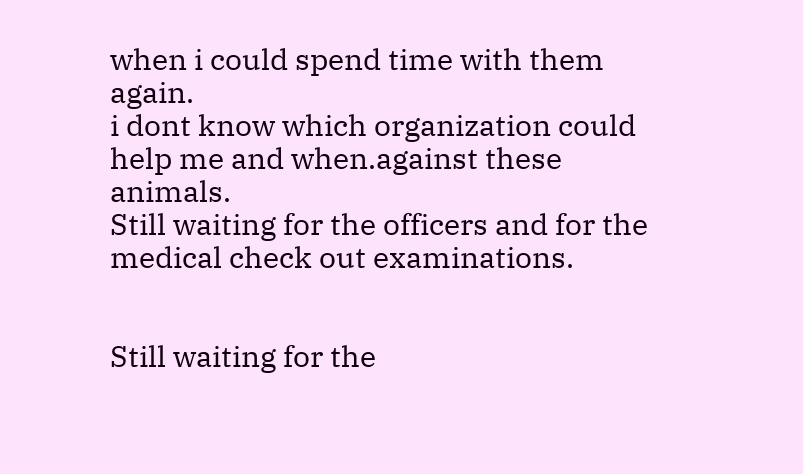when i could spend time with them again.
i dont know which organization could help me and when.against these animals.
Still waiting for the officers and for the medical check out examinations.


Still waiting for the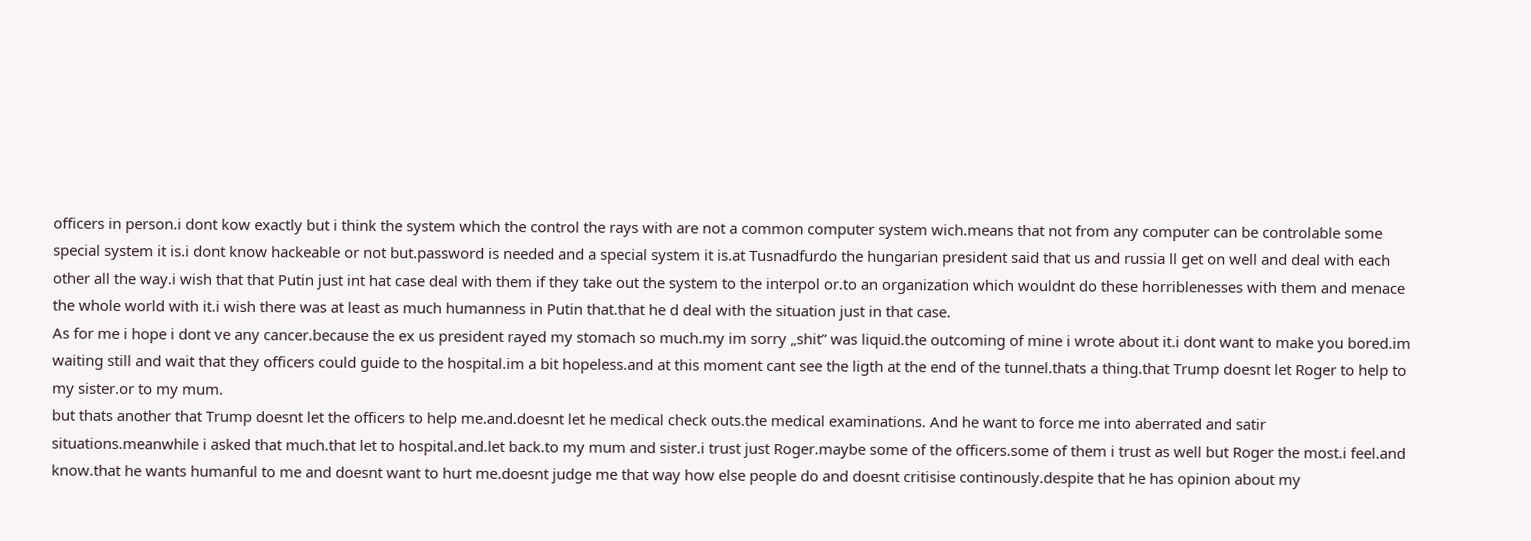officers in person.i dont kow exactly but i think the system which the control the rays with are not a common computer system wich.means that not from any computer can be controlable some special system it is.i dont know hackeable or not but.password is needed and a special system it is.at Tusnadfurdo the hungarian president said that us and russia ll get on well and deal with each other all the way.i wish that that Putin just int hat case deal with them if they take out the system to the interpol or.to an organization which wouldnt do these horriblenesses with them and menace the whole world with it.i wish there was at least as much humanness in Putin that.that he d deal with the situation just in that case.
As for me i hope i dont ve any cancer.because the ex us president rayed my stomach so much.my im sorry „shit” was liquid.the outcoming of mine i wrote about it.i dont want to make you bored.im waiting still and wait that they officers could guide to the hospital.im a bit hopeless.and at this moment cant see the ligth at the end of the tunnel.thats a thing.that Trump doesnt let Roger to help to my sister.or to my mum.
but thats another that Trump doesnt let the officers to help me.and.doesnt let he medical check outs.the medical examinations. And he want to force me into aberrated and satir situations.meanwhile i asked that much.that let to hospital.and.let back.to my mum and sister.i trust just Roger.maybe some of the officers.some of them i trust as well but Roger the most.i feel.and know.that he wants humanful to me and doesnt want to hurt me.doesnt judge me that way how else people do and doesnt critisise continously.despite that he has opinion about my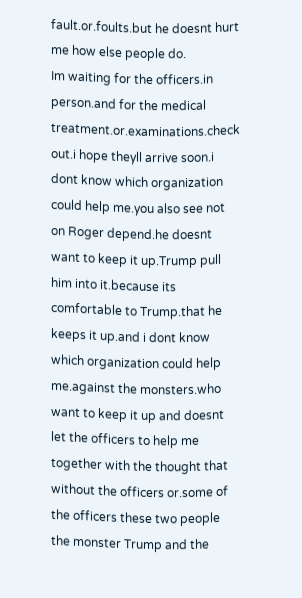fault.or.foults.but he doesnt hurt me how else people do.
Im waiting for the officers.in person.and for the medical treatment.or.examinations.check out.i hope theyll arrive soon.i dont know which organization could help me.you also see not on Roger depend.he doesnt want to keep it up.Trump pull him into it.because its comfortable to Trump.that he keeps it up.and i dont know which organization could help me.against the monsters.who want to keep it up and doesnt let the officers to help me together with the thought that without the officers or.some of the officers these two people the monster Trump and the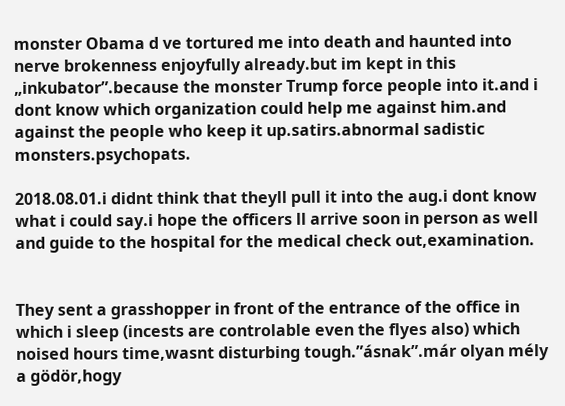monster Obama d ve tortured me into death and haunted into nerve brokenness enjoyfully already.but im kept in this „inkubator”.because the monster Trump force people into it.and i dont know which organization could help me against him.and against the people who keep it up.satirs.abnormal sadistic monsters.psychopats.

2018.08.01.i didnt think that theyll pull it into the aug.i dont know what i could say.i hope the officers ll arrive soon in person as well and guide to the hospital for the medical check out,examination.


They sent a grasshopper in front of the entrance of the office in which i sleep (incests are controlable even the flyes also) which noised hours time,wasnt disturbing tough.”ásnak”.már olyan mély a gödör,hogy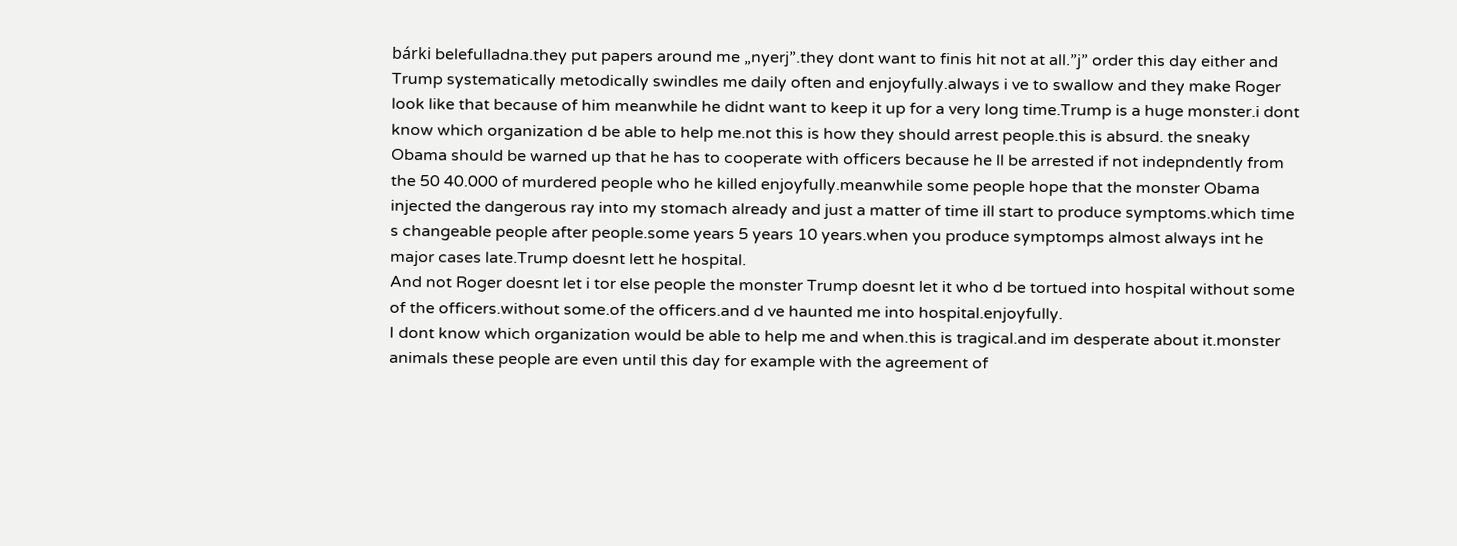bárki belefulladna.they put papers around me „nyerj”.they dont want to finis hit not at all.”j” order this day either and Trump systematically metodically swindles me daily often and enjoyfully.always i ve to swallow and they make Roger look like that because of him meanwhile he didnt want to keep it up for a very long time.Trump is a huge monster.i dont know which organization d be able to help me.not this is how they should arrest people.this is absurd. the sneaky Obama should be warned up that he has to cooperate with officers because he ll be arrested if not indepndently from the 50 40.000 of murdered people who he killed enjoyfully.meanwhile some people hope that the monster Obama injected the dangerous ray into my stomach already and just a matter of time ill start to produce symptoms.which time s changeable people after people.some years 5 years 10 years.when you produce symptomps almost always int he major cases late.Trump doesnt lett he hospital.
And not Roger doesnt let i tor else people the monster Trump doesnt let it who d be tortued into hospital without some of the officers.without some.of the officers.and d ve haunted me into hospital.enjoyfully.
I dont know which organization would be able to help me and when.this is tragical.and im desperate about it.monster animals these people are even until this day for example with the agreement of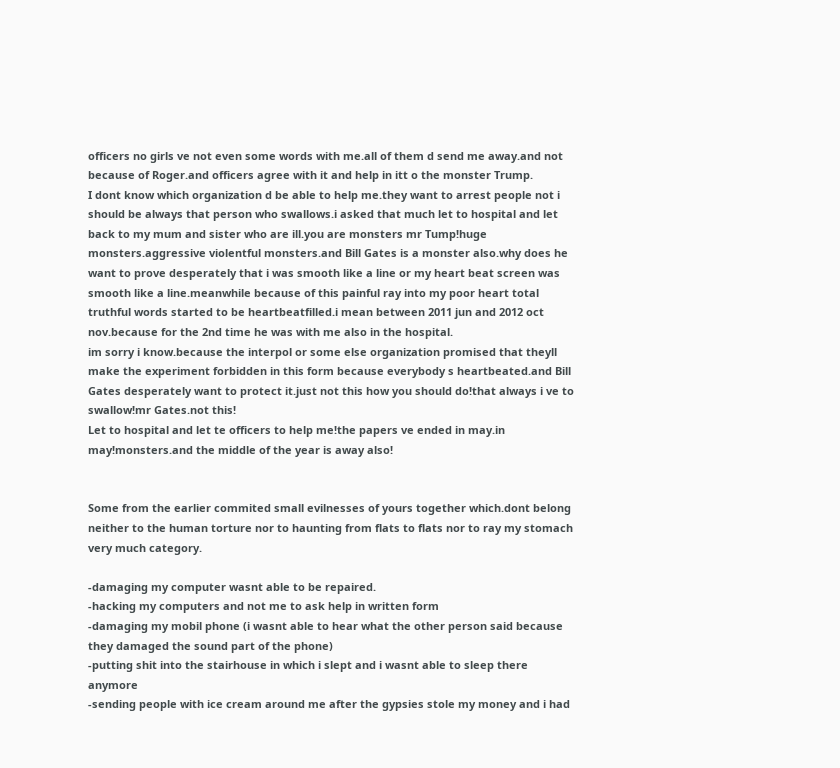officers no girls ve not even some words with me.all of them d send me away.and not because of Roger.and officers agree with it and help in itt o the monster Trump.
I dont know which organization d be able to help me.they want to arrest people not i should be always that person who swallows.i asked that much let to hospital and let back to my mum and sister who are ill.you are monsters mr Tump!huge monsters.aggressive violentful monsters.and Bill Gates is a monster also.why does he want to prove desperately that i was smooth like a line or my heart beat screen was smooth like a line.meanwhile because of this painful ray into my poor heart total truthful words started to be heartbeatfilled.i mean between 2011 jun and 2012 oct nov.because for the 2nd time he was with me also in the hospital.
im sorry i know.because the interpol or some else organization promised that theyll make the experiment forbidden in this form because everybody s heartbeated.and Bill Gates desperately want to protect it.just not this how you should do!that always i ve to swallow!mr Gates.not this!
Let to hospital and let te officers to help me!the papers ve ended in may.in may!monsters.and the middle of the year is away also!


Some from the earlier commited small evilnesses of yours together which.dont belong neither to the human torture nor to haunting from flats to flats nor to ray my stomach very much category.

-damaging my computer wasnt able to be repaired.
-hacking my computers and not me to ask help in written form
-damaging my mobil phone (i wasnt able to hear what the other person said because they damaged the sound part of the phone)
-putting shit into the stairhouse in which i slept and i wasnt able to sleep there anymore
-sending people with ice cream around me after the gypsies stole my money and i had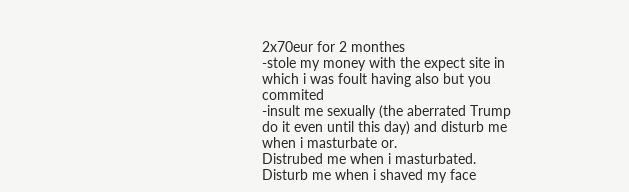2x70eur for 2 monthes
-stole my money with the expect site in which i was foult having also but you commited
-insult me sexually (the aberrated Trump do it even until this day) and disturb me when i masturbate or.
Distrubed me when i masturbated.
Disturb me when i shaved my face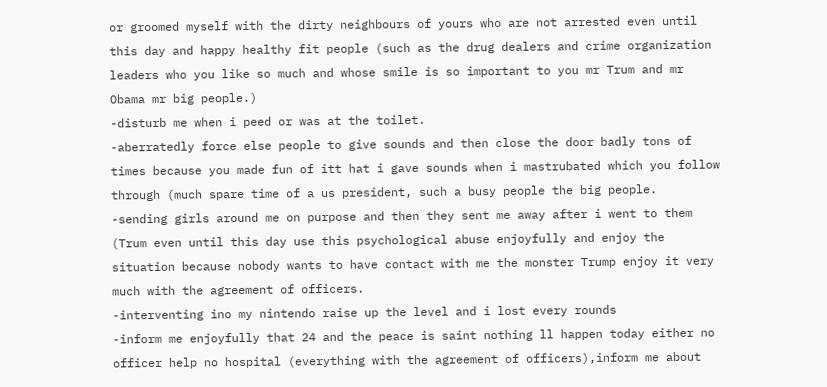or groomed myself with the dirty neighbours of yours who are not arrested even until this day and happy healthy fit people (such as the drug dealers and crime organization leaders who you like so much and whose smile is so important to you mr Trum and mr Obama mr big people.)
-disturb me when i peed or was at the toilet.
-aberratedly force else people to give sounds and then close the door badly tons of times because you made fun of itt hat i gave sounds when i mastrubated which you follow through (much spare time of a us president, such a busy people the big people.
-sending girls around me on purpose and then they sent me away after i went to them (Trum even until this day use this psychological abuse enjoyfully and enjoy the situation because nobody wants to have contact with me the monster Trump enjoy it very much with the agreement of officers.
-interventing ino my nintendo raise up the level and i lost every rounds
-inform me enjoyfully that 24 and the peace is saint nothing ll happen today either no officer help no hospital (everything with the agreement of officers),inform me about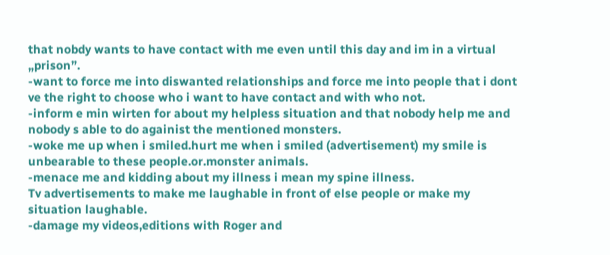that nobdy wants to have contact with me even until this day and im in a virtual „prison”.
-want to force me into diswanted relationships and force me into people that i dont ve the right to choose who i want to have contact and with who not.
-inform e min wirten for about my helpless situation and that nobody help me and nobody s able to do againist the mentioned monsters.
-woke me up when i smiled.hurt me when i smiled (advertisement) my smile is unbearable to these people.or.monster animals.
-menace me and kidding about my illness i mean my spine illness.
Tv advertisements to make me laughable in front of else people or make my situation laughable.
-damage my videos,editions with Roger and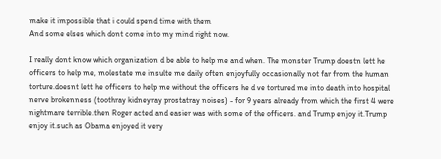make it impossible that i could spend time with them
And some elses which dont come into my mind right now.

I really dont know which organization d be able to help me and when. The monster Trump doestn lett he officers to help me, molestate me insulte me daily often enjoyfully occasionally not far from the human torture.doesnt lett he officers to help me without the officers he d ve tortured me into death into hospital nerve brokenness (toothray kidneyray prostatray noises) - for 9 years already from which the first 4 were nightmare terrible.then Roger acted and easier was with some of the officers. and Trump enjoy it.Trump enjoy it.such as Obama enjoyed it very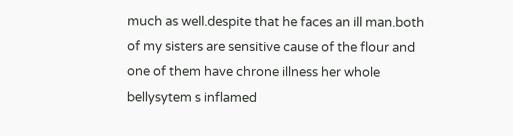much as well.despite that he faces an ill man.both of my sisters are sensitive cause of the flour and one of them have chrone illness her whole bellysytem s inflamed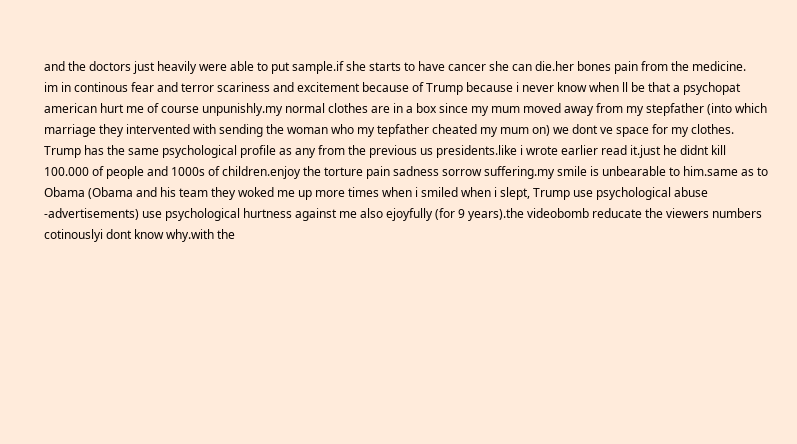and the doctors just heavily were able to put sample.if she starts to have cancer she can die.her bones pain from the medicine.
im in continous fear and terror scariness and excitement because of Trump because i never know when ll be that a psychopat american hurt me of course unpunishly.my normal clothes are in a box since my mum moved away from my stepfather (into which marriage they intervented with sending the woman who my tepfather cheated my mum on) we dont ve space for my clothes.
Trump has the same psychological profile as any from the previous us presidents.like i wrote earlier read it.just he didnt kill 100.000 of people and 1000s of children.enjoy the torture pain sadness sorrow suffering.my smile is unbearable to him.same as to Obama (Obama and his team they woked me up more times when i smiled when i slept, Trump use psychological abuse -advertisements) use psychological hurtness against me also ejoyfully (for 9 years).the videobomb reducate the viewers numbers cotinouslyi dont know why.with the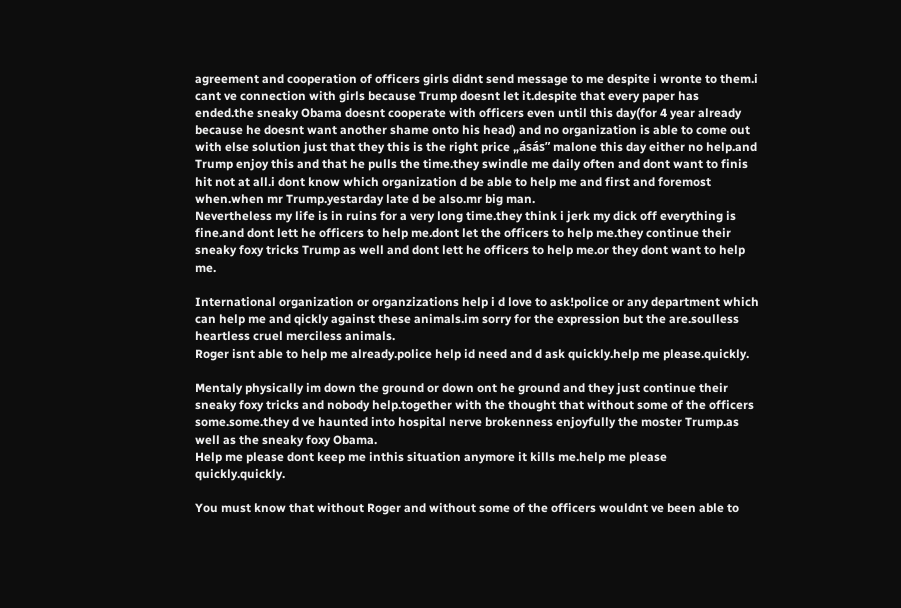agreement and cooperation of officers girls didnt send message to me despite i wronte to them.i cant ve connection with girls because Trump doesnt let it.despite that every paper has ended.the sneaky Obama doesnt cooperate with officers even until this day(for 4 year already because he doesnt want another shame onto his head) and no organization is able to come out with else solution just that they this is the right price „ásás” malone this day either no help.and Trump enjoy this and that he pulls the time.they swindle me daily often and dont want to finis hit not at all.i dont know which organization d be able to help me and first and foremost when.when mr Trump.yestarday late d be also.mr big man.
Nevertheless my life is in ruins for a very long time.they think i jerk my dick off everything is fine.and dont lett he officers to help me.dont let the officers to help me.they continue their sneaky foxy tricks Trump as well and dont lett he officers to help me.or they dont want to help me.

International organization or organzizations help i d love to ask!police or any department which can help me and qickly against these animals.im sorry for the expression but the are.soulless heartless cruel merciless animals.
Roger isnt able to help me already.police help id need and d ask quickly.help me please.quickly.

Mentaly physically im down the ground or down ont he ground and they just continue their sneaky foxy tricks and nobody help.together with the thought that without some of the officers some.some.they d ve haunted into hospital nerve brokenness enjoyfully the moster Trump.as well as the sneaky foxy Obama.
Help me please dont keep me inthis situation anymore it kills me.help me please quickly.quickly.

You must know that without Roger and without some of the officers wouldnt ve been able to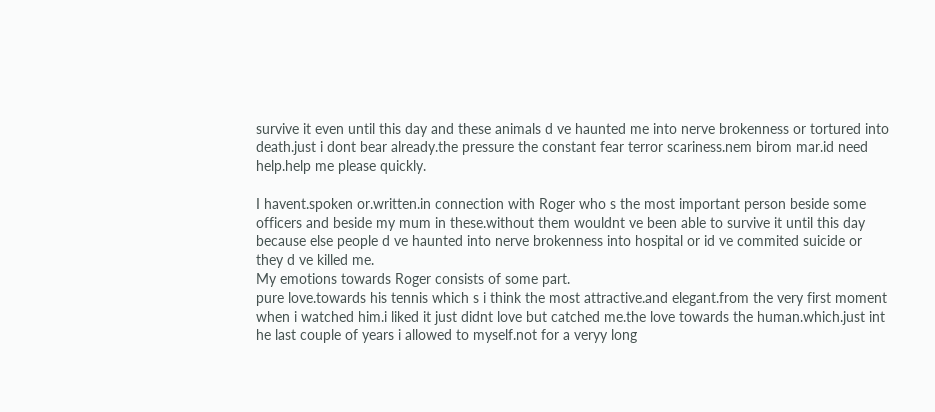survive it even until this day and these animals d ve haunted me into nerve brokenness or tortured into death.just i dont bear already.the pressure the constant fear terror scariness.nem birom mar.id need help.help me please quickly.

I havent.spoken or.written.in connection with Roger who s the most important person beside some officers and beside my mum in these.without them wouldnt ve been able to survive it until this day because else people d ve haunted into nerve brokenness into hospital or id ve commited suicide or they d ve killed me.
My emotions towards Roger consists of some part.
pure love.towards his tennis which s i think the most attractive.and elegant.from the very first moment when i watched him.i liked it just didnt love but catched me.the love towards the human.which.just int he last couple of years i allowed to myself.not for a veryy long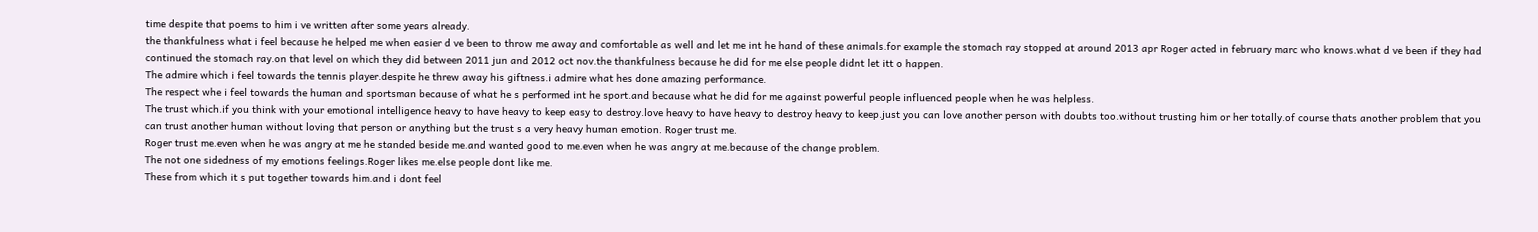time despite that poems to him i ve written after some years already.
the thankfulness what i feel because he helped me when easier d ve been to throw me away and comfortable as well and let me int he hand of these animals.for example the stomach ray stopped at around 2013 apr Roger acted in february marc who knows.what d ve been if they had continued the stomach ray.on that level on which they did between 2011 jun and 2012 oct nov.the thankfulness because he did for me else people didnt let itt o happen.
The admire which i feel towards the tennis player.despite he threw away his giftness.i admire what hes done amazing performance.
The respect whe i feel towards the human and sportsman because of what he s performed int he sport.and because what he did for me against powerful people influenced people when he was helpless.
The trust which.if you think with your emotional intelligence heavy to have heavy to keep easy to destroy.love heavy to have heavy to destroy heavy to keep.just you can love another person with doubts too.without trusting him or her totally.of course thats another problem that you can trust another human without loving that person or anything but the trust s a very heavy human emotion. Roger trust me.
Roger trust me.even when he was angry at me he standed beside me.and wanted good to me.even when he was angry at me.because of the change problem.
The not one sidedness of my emotions feelings.Roger likes me.else people dont like me.
These from which it s put together towards him.and i dont feel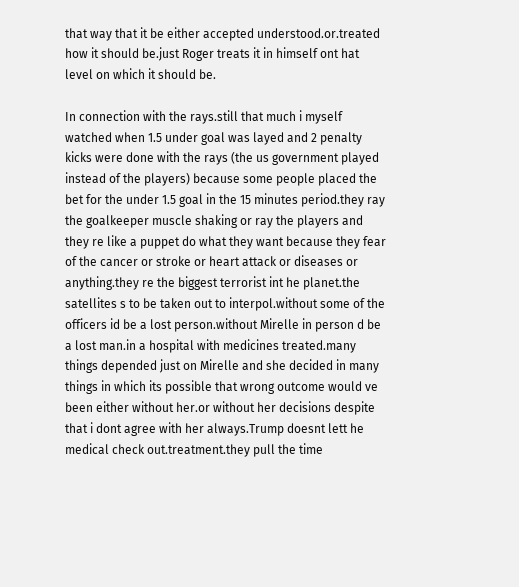that way that it be either accepted understood.or.treated how it should be.just Roger treats it in himself ont hat level on which it should be.

In connection with the rays.still that much i myself watched when 1.5 under goal was layed and 2 penalty kicks were done with the rays (the us government played instead of the players) because some people placed the bet for the under 1.5 goal in the 15 minutes period.they ray the goalkeeper muscle shaking or ray the players and they re like a puppet do what they want because they fear of the cancer or stroke or heart attack or diseases or anything.they re the biggest terrorist int he planet.the satellites s to be taken out to interpol.without some of the officers id be a lost person.without Mirelle in person d be a lost man.in a hospital with medicines treated.many things depended just on Mirelle and she decided in many things in which its possible that wrong outcome would ve been either without her.or without her decisions despite that i dont agree with her always.Trump doesnt lett he medical check out.treatment.they pull the time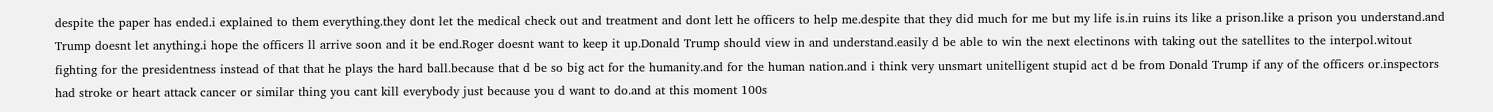despite the paper has ended.i explained to them everything.they dont let the medical check out and treatment and dont lett he officers to help me.despite that they did much for me but my life is.in ruins its like a prison.like a prison you understand.and Trump doesnt let anything.i hope the officers ll arrive soon and it be end.Roger doesnt want to keep it up.Donald Trump should view in and understand.easily d be able to win the next electinons with taking out the satellites to the interpol.witout fighting for the presidentness instead of that that he plays the hard ball.because that d be so big act for the humanity.and for the human nation.and i think very unsmart unitelligent stupid act d be from Donald Trump if any of the officers or.inspectors had stroke or heart attack cancer or similar thing you cant kill everybody just because you d want to do.and at this moment 100s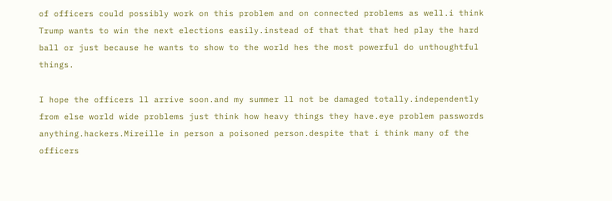of officers could possibly work on this problem and on connected problems as well.i think Trump wants to win the next elections easily.instead of that that that hed play the hard ball or just because he wants to show to the world hes the most powerful do unthoughtful things.

I hope the officers ll arrive soon.and my summer ll not be damaged totally.independently from else world wide problems just think how heavy things they have.eye problem passwords anything.hackers.Mireille in person a poisoned person.despite that i think many of the officers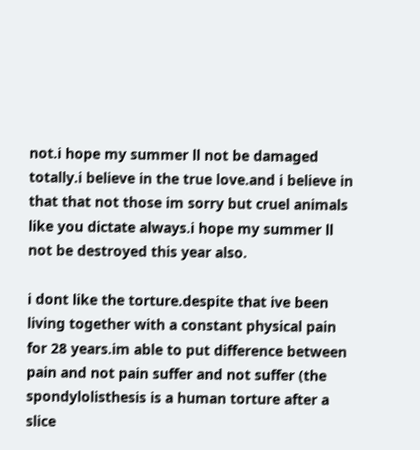not.i hope my summer ll not be damaged totally.i believe in the true love.and i believe in that that not those im sorry but cruel animals like you dictate always.i hope my summer ll not be destroyed this year also.

i dont like the torture.despite that ive been living together with a constant physical pain for 28 years.im able to put difference between pain and not pain suffer and not suffer (the spondylolisthesis is a human torture after a slice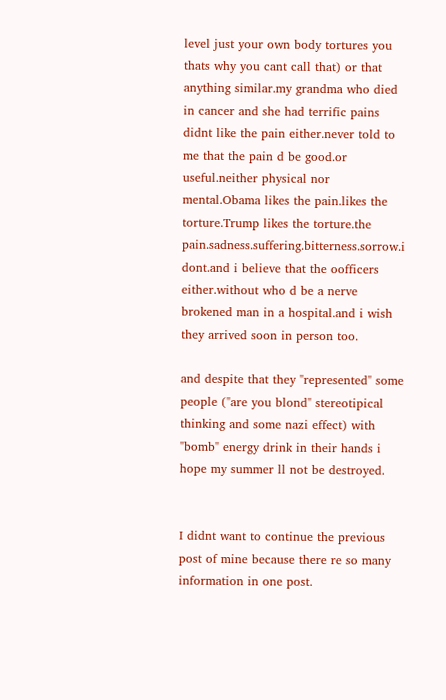level just your own body tortures you thats why you cant call that) or that anything similar.my grandma who died in cancer and she had terrific pains didnt like the pain either.never told to me that the pain d be good.or useful.neither physical nor mental.Obama likes the pain.likes the torture.Trump likes the torture.the pain.sadness.suffering.bitterness.sorrow.i dont.and i believe that the oofficers either.without who d be a nerve brokened man in a hospital.and i wish they arrived soon in person too.

and despite that they "represented" some people ("are you blond" stereotipical thinking and some nazi effect) with "bomb" energy drink in their hands i hope my summer ll not be destroyed.


I didnt want to continue the previous post of mine because there re so many information in one post.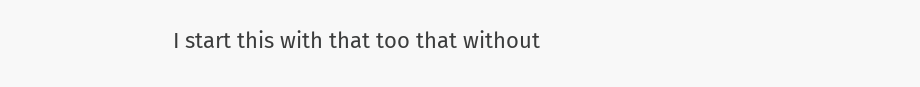I start this with that too that without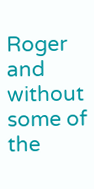Roger and without some of the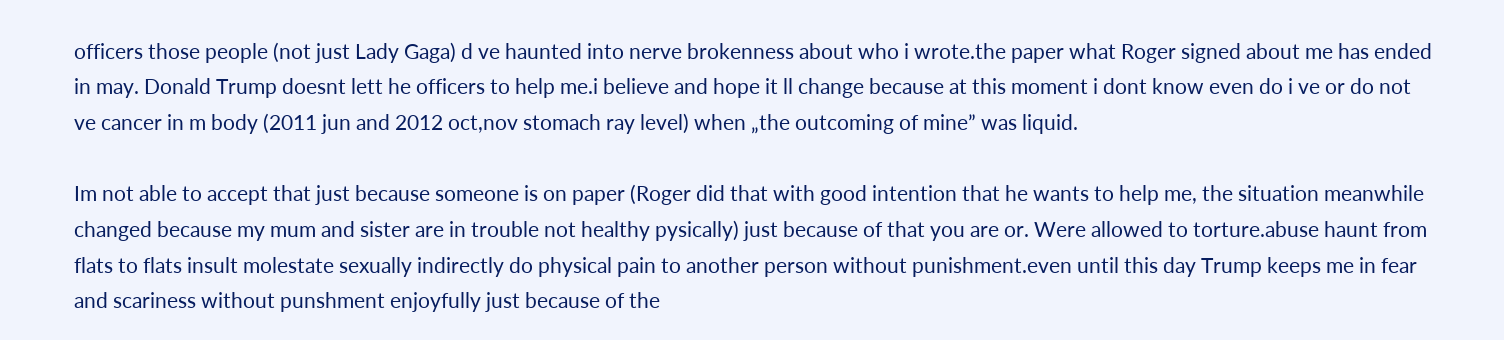officers those people (not just Lady Gaga) d ve haunted into nerve brokenness about who i wrote.the paper what Roger signed about me has ended in may. Donald Trump doesnt lett he officers to help me.i believe and hope it ll change because at this moment i dont know even do i ve or do not ve cancer in m body (2011 jun and 2012 oct,nov stomach ray level) when „the outcoming of mine” was liquid.

Im not able to accept that just because someone is on paper (Roger did that with good intention that he wants to help me, the situation meanwhile changed because my mum and sister are in trouble not healthy pysically) just because of that you are or. Were allowed to torture.abuse haunt from flats to flats insult molestate sexually indirectly do physical pain to another person without punishment.even until this day Trump keeps me in fear and scariness without punshment enjoyfully just because of the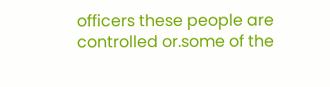officers these people are controlled or.some of the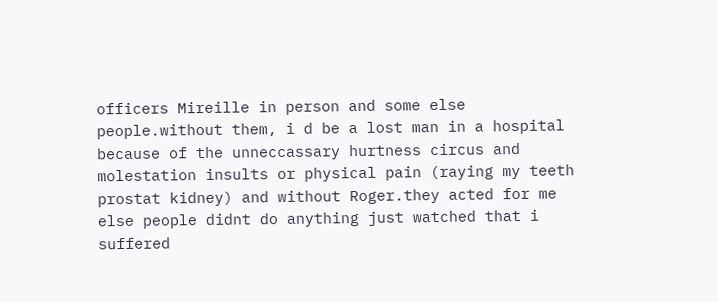officers Mireille in person and some else people.without them, i d be a lost man in a hospital because of the unneccassary hurtness circus and molestation insults or physical pain (raying my teeth prostat kidney) and without Roger.they acted for me else people didnt do anything just watched that i suffered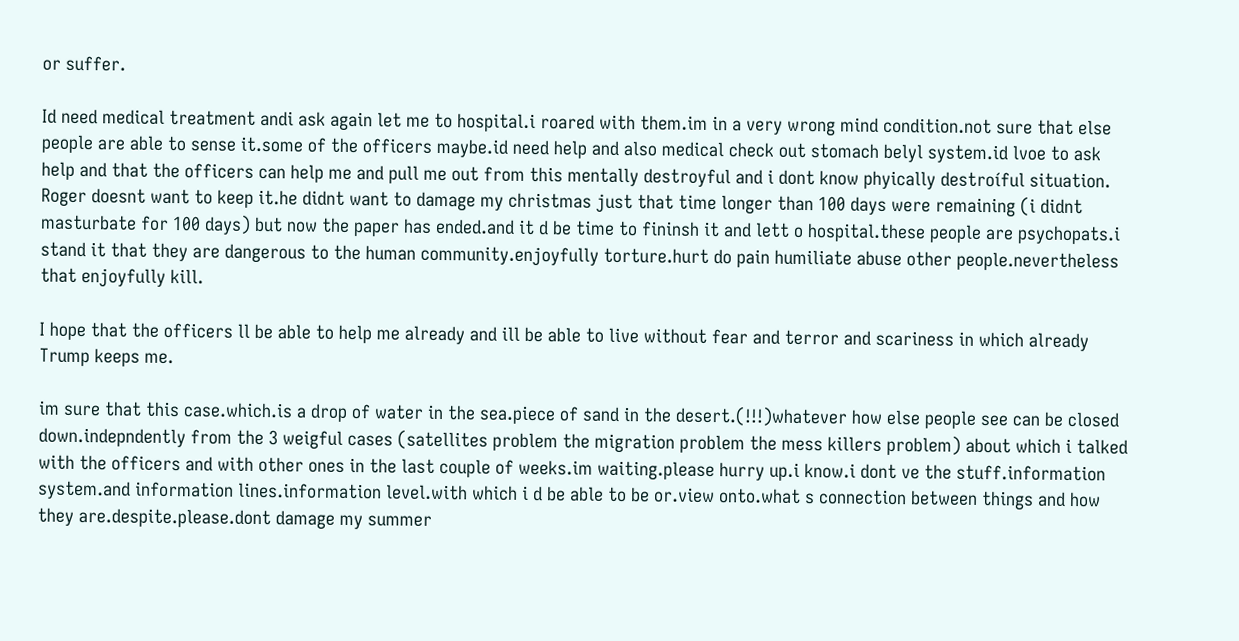or suffer.

Id need medical treatment andi ask again let me to hospital.i roared with them.im in a very wrong mind condition.not sure that else people are able to sense it.some of the officers maybe.id need help and also medical check out stomach belyl system.id lvoe to ask help and that the officers can help me and pull me out from this mentally destroyful and i dont know phyically destroíful situation. Roger doesnt want to keep it.he didnt want to damage my christmas just that time longer than 100 days were remaining (i didnt masturbate for 100 days) but now the paper has ended.and it d be time to fininsh it and lett o hospital.these people are psychopats.i stand it that they are dangerous to the human community.enjoyfully torture.hurt do pain humiliate abuse other people.nevertheless that enjoyfully kill.

I hope that the officers ll be able to help me already and ill be able to live without fear and terror and scariness in which already Trump keeps me.

im sure that this case.which.is a drop of water in the sea.piece of sand in the desert.(!!!)whatever how else people see can be closed down.indepndently from the 3 weigful cases (satellites problem the migration problem the mess killers problem) about which i talked with the officers and with other ones in the last couple of weeks.im waiting.please hurry up.i know.i dont ve the stuff.information system.and information lines.information level.with which i d be able to be or.view onto.what s connection between things and how they are.despite.please.dont damage my summer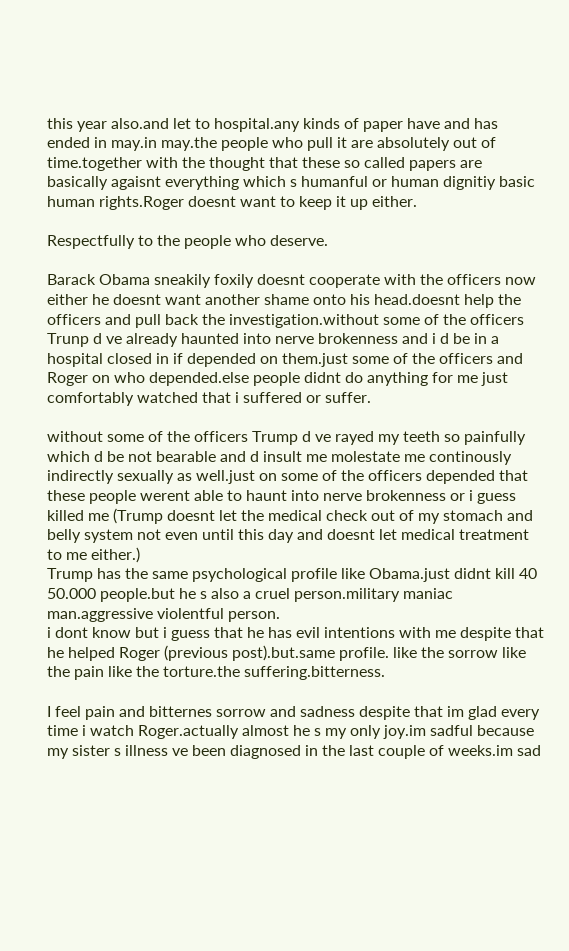this year also.and let to hospital.any kinds of paper have and has ended in may.in may.the people who pull it are absolutely out of time.together with the thought that these so called papers are basically agaisnt everything which s humanful or human dignitiy basic human rights.Roger doesnt want to keep it up either.

Respectfully to the people who deserve.

Barack Obama sneakily foxily doesnt cooperate with the officers now either he doesnt want another shame onto his head.doesnt help the officers and pull back the investigation.without some of the officers Trunp d ve already haunted into nerve brokenness and i d be in a hospital closed in if depended on them.just some of the officers and Roger on who depended.else people didnt do anything for me just comfortably watched that i suffered or suffer.

without some of the officers Trump d ve rayed my teeth so painfully which d be not bearable and d insult me molestate me continously indirectly sexually as well.just on some of the officers depended that these people werent able to haunt into nerve brokenness or i guess killed me (Trump doesnt let the medical check out of my stomach and belly system not even until this day and doesnt let medical treatment to me either.)
Trump has the same psychological profile like Obama.just didnt kill 40 50.000 people.but he s also a cruel person.military maniac man.aggressive violentful person.
i dont know but i guess that he has evil intentions with me despite that he helped Roger (previous post).but.same profile. like the sorrow like the pain like the torture.the suffering.bitterness.

I feel pain and bitternes sorrow and sadness despite that im glad every time i watch Roger.actually almost he s my only joy.im sadful because my sister s illness ve been diagnosed in the last couple of weeks.im sad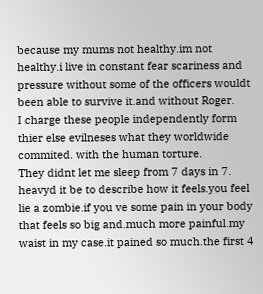because my mums not healthy.im not healthy.i live in constant fear scariness and pressure without some of the officers wouldt been able to survive it.and without Roger.
I charge these people independently form thier else evilneses what they worldwide commited. with the human torture.
They didnt let me sleep from 7 days in 7. heavyd it be to describe how it feels.you feel lie a zombie.if you ve some pain in your body that feels so big and.much more painful.my waist in my case.it pained so much.the first 4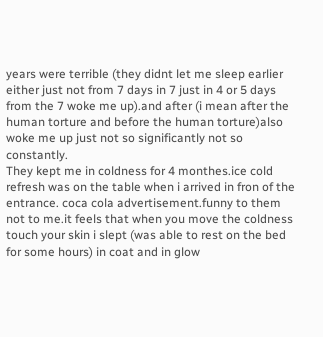years were terrible (they didnt let me sleep earlier either just not from 7 days in 7 just in 4 or 5 days from the 7 woke me up).and after (i mean after the human torture and before the human torture)also woke me up just not so significantly not so constantly.
They kept me in coldness for 4 monthes.ice cold refresh was on the table when i arrived in fron of the entrance. coca cola advertisement.funny to them not to me.it feels that when you move the coldness touch your skin i slept (was able to rest on the bed for some hours) in coat and in glow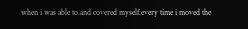when i was able to.and covered myself.every time i moved the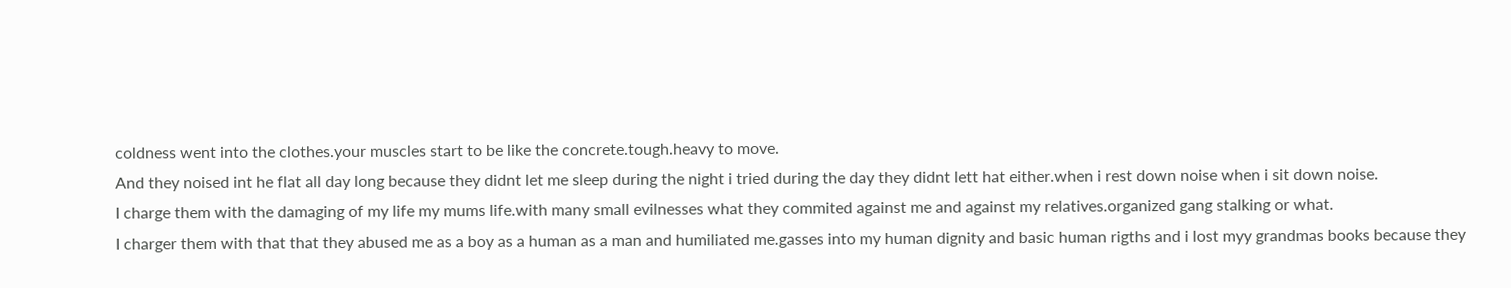coldness went into the clothes.your muscles start to be like the concrete.tough.heavy to move.
And they noised int he flat all day long because they didnt let me sleep during the night i tried during the day they didnt lett hat either.when i rest down noise when i sit down noise.
I charge them with the damaging of my life my mums life.with many small evilnesses what they commited against me and against my relatives.organized gang stalking or what.
I charger them with that that they abused me as a boy as a human as a man and humiliated me.gasses into my human dignity and basic human rigths and i lost myy grandmas books because they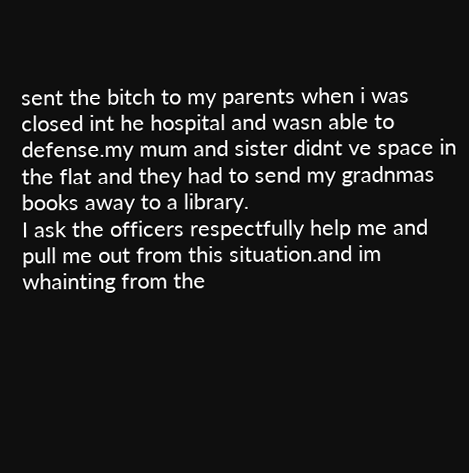sent the bitch to my parents when i was closed int he hospital and wasn able to defense.my mum and sister didnt ve space in the flat and they had to send my gradnmas books away to a library.
I ask the officers respectfully help me and pull me out from this situation.and im whainting from the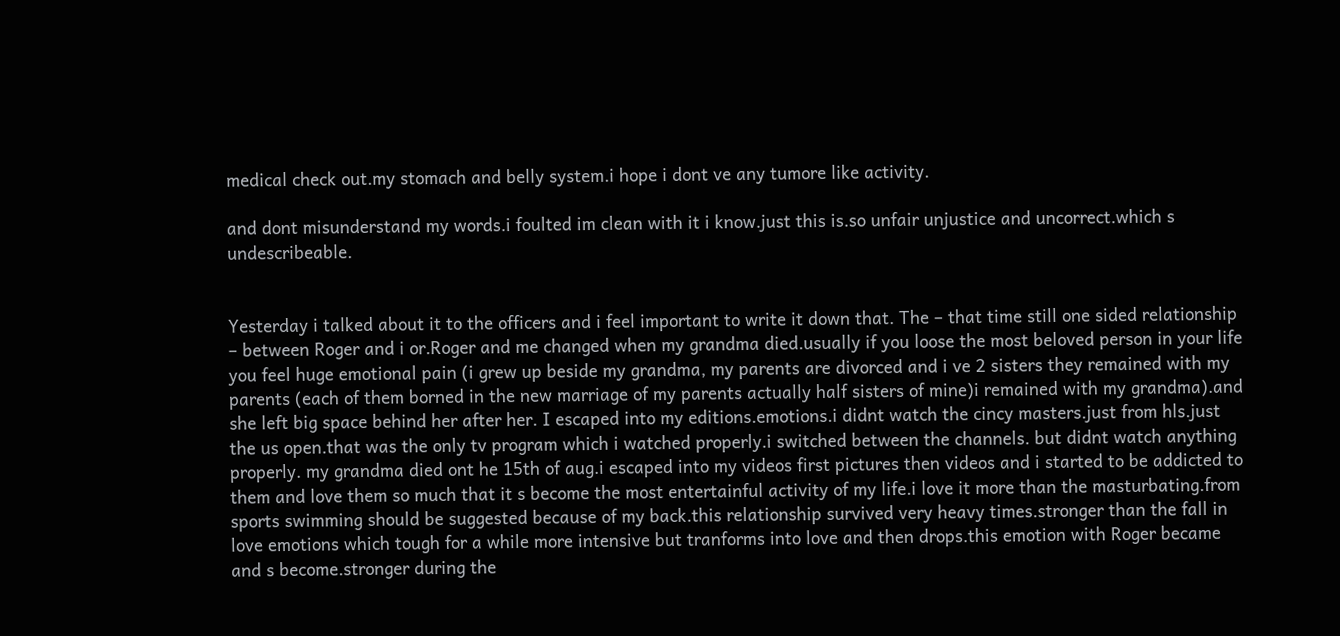medical check out.my stomach and belly system.i hope i dont ve any tumore like activity.

and dont misunderstand my words.i foulted im clean with it i know.just this is.so unfair unjustice and uncorrect.which s undescribeable.


Yesterday i talked about it to the officers and i feel important to write it down that. The – that time still one sided relationship – between Roger and i or.Roger and me changed when my grandma died.usually if you loose the most beloved person in your life you feel huge emotional pain (i grew up beside my grandma, my parents are divorced and i ve 2 sisters they remained with my parents (each of them borned in the new marriage of my parents actually half sisters of mine)i remained with my grandma).and she left big space behind her after her. I escaped into my editions.emotions.i didnt watch the cincy masters.just from hls.just the us open.that was the only tv program which i watched properly.i switched between the channels. but didnt watch anything properly. my grandma died ont he 15th of aug.i escaped into my videos first pictures then videos and i started to be addicted to them and love them so much that it s become the most entertainful activity of my life.i love it more than the masturbating.from sports swimming should be suggested because of my back.this relationship survived very heavy times.stronger than the fall in love emotions which tough for a while more intensive but tranforms into love and then drops.this emotion with Roger became and s become.stronger during the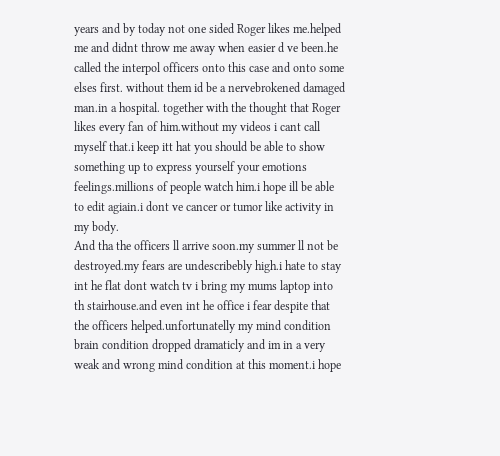years and by today not one sided Roger likes me.helped me and didnt throw me away when easier d ve been.he called the interpol officers onto this case and onto some elses first. without them id be a nervebrokened damaged man.in a hospital. together with the thought that Roger likes every fan of him.without my videos i cant call myself that.i keep itt hat you should be able to show something up to express yourself your emotions feelings.millions of people watch him.i hope ill be able to edit agiain.i dont ve cancer or tumor like activity in my body.
And tha the officers ll arrive soon.my summer ll not be destroyed.my fears are undescribebly high.i hate to stay int he flat dont watch tv i bring my mums laptop into th stairhouse.and even int he office i fear despite that the officers helped.unfortunatelly my mind condition brain condition dropped dramaticly and im in a very weak and wrong mind condition at this moment.i hope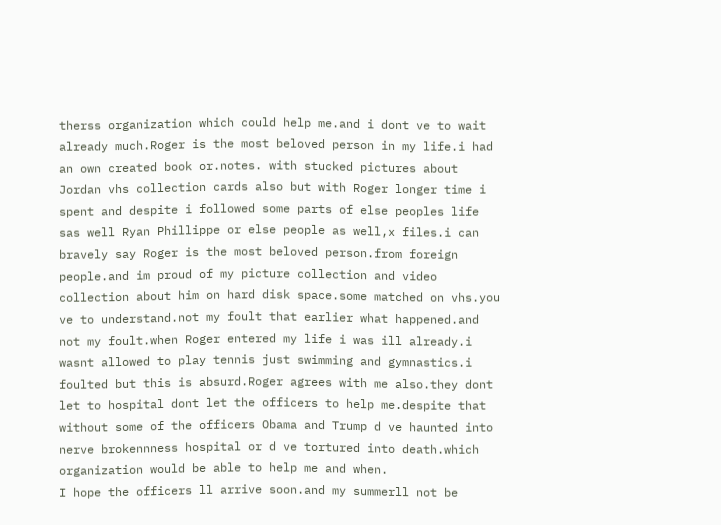therss organization which could help me.and i dont ve to wait already much.Roger is the most beloved person in my life.i had an own created book or.notes. with stucked pictures about Jordan vhs collection cards also but with Roger longer time i spent and despite i followed some parts of else peoples life sas well Ryan Phillippe or else people as well,x files.i can bravely say Roger is the most beloved person.from foreign people.and im proud of my picture collection and video collection about him on hard disk space.some matched on vhs.you ve to understand.not my foult that earlier what happened.and not my foult.when Roger entered my life i was ill already.i wasnt allowed to play tennis just swimming and gymnastics.i foulted but this is absurd.Roger agrees with me also.they dont let to hospital dont let the officers to help me.despite that without some of the officers Obama and Trump d ve haunted into nerve brokennness hospital or d ve tortured into death.which organization would be able to help me and when.
I hope the officers ll arrive soon.and my summerll not be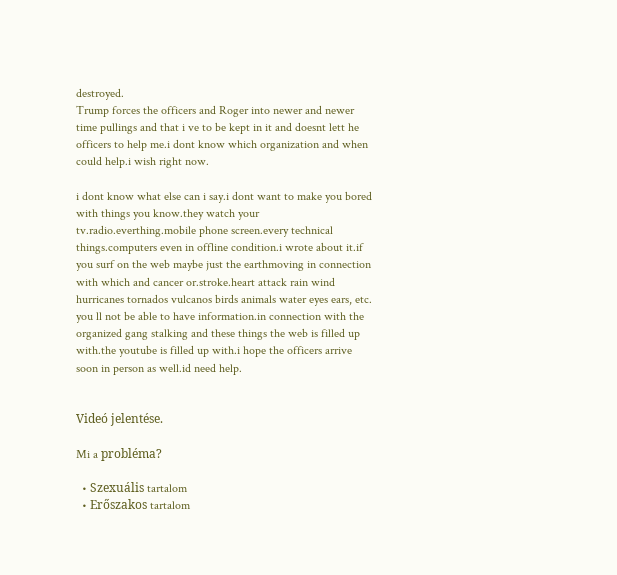destroyed.
Trump forces the officers and Roger into newer and newer time pullings and that i ve to be kept in it and doesnt lett he officers to help me.i dont know which organization and when could help.i wish right now.

i dont know what else can i say.i dont want to make you bored with things you know.they watch your tv.radio.everthing.mobile phone screen.every technical things.computers even in offline condition.i wrote about it.if you surf on the web maybe just the earthmoving in connection with which and cancer or.stroke.heart attack rain wind hurricanes tornados vulcanos birds animals water eyes ears, etc. you ll not be able to have information.in connection with the organized gang stalking and these things the web is filled up with.the youtube is filled up with.i hope the officers arrive soon in person as well.id need help.


Videó jelentése.

Mi a probléma?

  • Szexuális tartalom
  • Erőszakos tartalom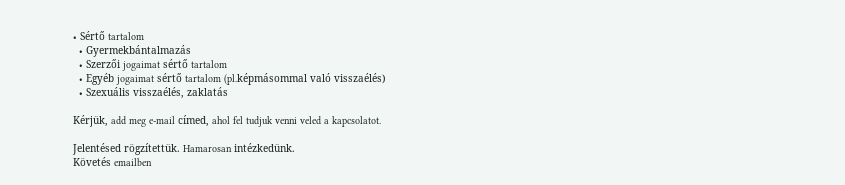• Sértő tartalom
  • Gyermekbántalmazás
  • Szerzői jogaimat sértő tartalom
  • Egyéb jogaimat sértő tartalom (pl.képmásommal való visszaélés)
  • Szexuális visszaélés, zaklatás

Kérjük, add meg e-mail címed, ahol fel tudjuk venni veled a kapcsolatot.

Jelentésed rögzítettük. Hamarosan intézkedünk.
Követés emailben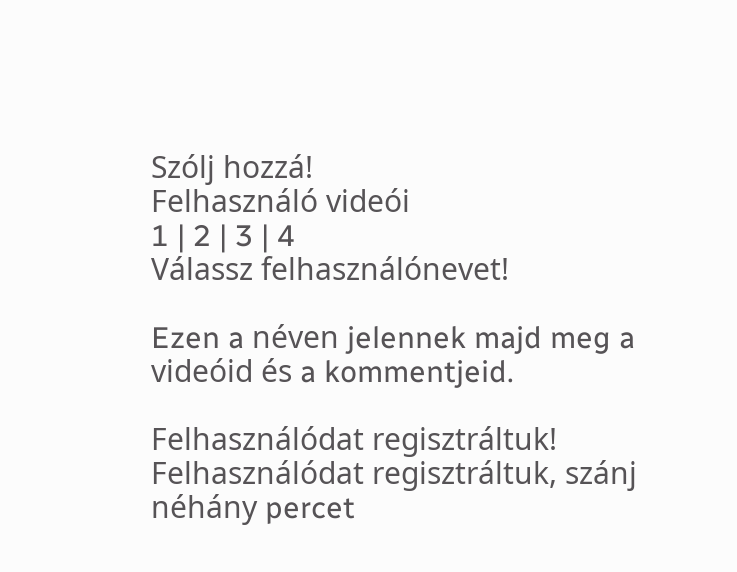Szólj hozzá!
Felhasználó videói
1 | 2 | 3 | 4
Válassz felhasználónevet!

Ezen a néven jelennek majd meg a videóid és a kommentjeid.

Felhasználódat regisztráltuk!
Felhasználódat regisztráltuk, szánj néhány percet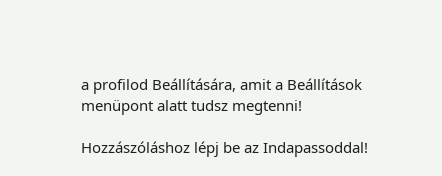a profilod Beállítására, amit a Beállítások menüpont alatt tudsz megtenni!

Hozzászóláshoz lépj be az Indapassoddal!